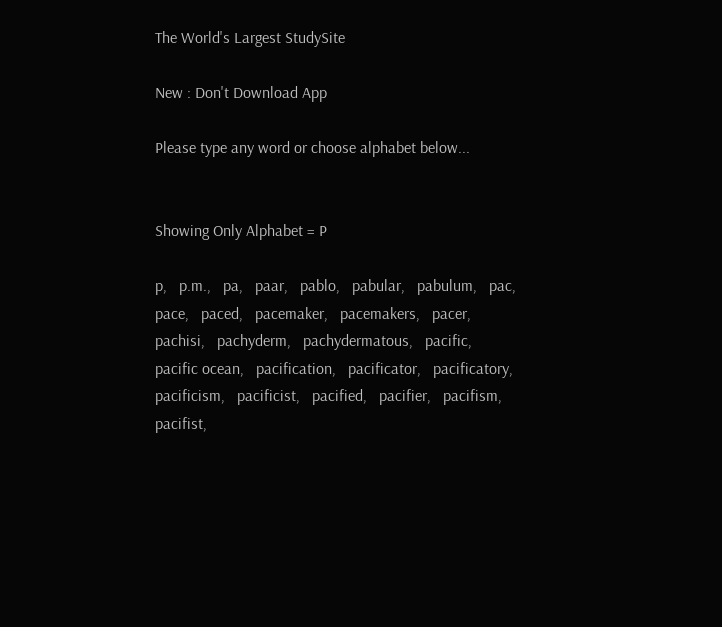The World's Largest StudySite

New : Don't Download App

Please type any word or choose alphabet below...


Showing Only Alphabet = P

p,   p.m.,   pa,   paar,   pablo,   pabular,   pabulum,   pac,   pace,   paced,   pacemaker,   pacemakers,   pacer,   pachisi,   pachyderm,   pachydermatous,   pacific,   pacific ocean,   pacification,   pacificator,   pacificatory,   pacificism,   pacificist,   pacified,   pacifier,   pacifism,   pacifist,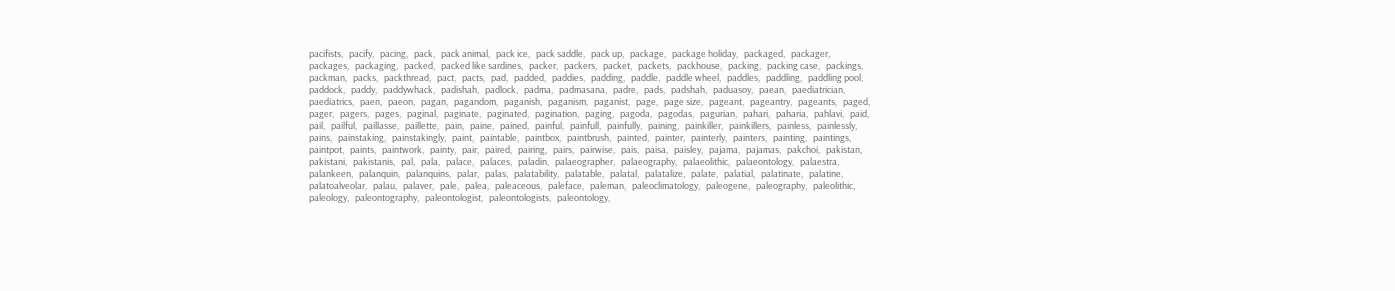pacifists,   pacify,   pacing,   pack,   pack animal,   pack ice,   pack saddle,   pack up,   package,   package holiday,   packaged,   packager,   packages,   packaging,   packed,   packed like sardines,   packer,   packers,   packet,   packets,   packhouse,   packing,   packing case,   packings,   packman,   packs,   packthread,   pact,   pacts,   pad,   padded,   paddies,   padding,   paddle,   paddle wheel,   paddles,   paddling,   paddling pool,   paddock,   paddy,   paddywhack,   padishah,   padlock,   padma,   padmasana,   padre,   pads,   padshah,   paduasoy,   paean,   paediatrician,   paediatrics,   paen,   paeon,   pagan,   pagandom,   paganish,   paganism,   paganist,   page,   page size,   pageant,   pageantry,   pageants,   paged,   pager,   pagers,   pages,   paginal,   paginate,   paginated,   pagination,   paging,   pagoda,   pagodas,   pagurian,   pahari,   paharia,   pahlavi,   paid,   pail,   pailful,   paillasse,   paillette,   pain,   paine,   pained,   painful,   painfull,   painfully,   paining,   painkiller,   painkillers,   painless,   painlessly,   pains,   painstaking,   painstakingly,   paint,   paintable,   paintbox,   paintbrush,   painted,   painter,   painterly,   painters,   painting,   paintings,   paintpot,   paints,   paintwork,   painty,   pair,   paired,   pairing,   pairs,   pairwise,   pais,   paisa,   paisley,   pajama,   pajamas,   pakchoi,   pakistan,   pakistani,   pakistanis,   pal,   pala,   palace,   palaces,   paladin,   palaeographer,   palaeography,   palaeolithic,   palaeontology,   palaestra,   palankeen,   palanquin,   palanquins,   palar,   palas,   palatability,   palatable,   palatal,   palatalize,   palate,   palatial,   palatinate,   palatine,   palatoalveolar,   palau,   palaver,   pale,   palea,   paleaceous,   paleface,   paleman,   paleoclimatology,   paleogene,   paleography,   paleolithic,   paleology,   paleontography,   paleontologist,   paleontologists,   paleontology,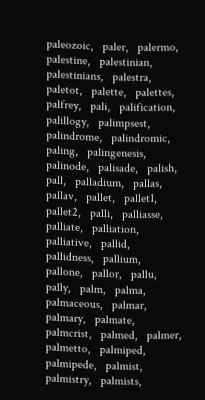paleozoic,   paler,   palermo,   palestine,   palestinian,   palestinians,   palestra,   paletot,   palette,   palettes,   palfrey,   pali,   palification,   palillogy,   palimpsest,   palindrome,   palindromic,   paling,   palingenesis,   palinode,   palisade,   palish,   pall,   palladium,   pallas,   pallav,   pallet,   pallet1,   pallet2,   palli,   palliasse,   palliate,   palliation,   palliative,   pallid,   pallidness,   pallium,   pallone,   pallor,   pallu,   pally,   palm,   palma,   palmaceous,   palmar,   palmary,   palmate,   palmcrist,   palmed,   palmer,   palmetto,   palmiped,   palmipede,   palmist,   palmistry,   palmists,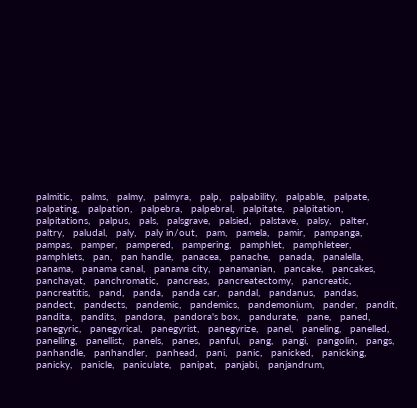palmitic,   palms,   palmy,   palmyra,   palp,   palpability,   palpable,   palpate,   palpating,   palpation,   palpebra,   palpebral,   palpitate,   palpitation,   palpitations,   palpus,   pals,   palsgrave,   palsied,   palstave,   palsy,   palter,   paltry,   paludal,   paly,   paly in/out,   pam,   pamela,   pamir,   pampanga,   pampas,   pamper,   pampered,   pampering,   pamphlet,   pamphleteer,   pamphlets,   pan,   pan handle,   panacea,   panache,   panada,   panalella,   panama,   panama canal,   panama city,   panamanian,   pancake,   pancakes,   panchayat,   panchromatic,   pancreas,   pancreatectomy,   pancreatic,   pancreatitis,   pand,   panda,   panda car,   pandal,   pandanus,   pandas,   pandect,   pandects,   pandemic,   pandemics,   pandemonium,   pander,   pandit,   pandita,   pandits,   pandora,   pandora's box,   pandurate,   pane,   paned,   panegyric,   panegyrical,   panegyrist,   panegyrize,   panel,   paneling,   panelled,   panelling,   panellist,   panels,   panes,   panful,   pang,   pangi,   pangolin,   pangs,   panhandle,   panhandler,   panhead,   pani,   panic,   panicked,   panicking,   panicky,   panicle,   paniculate,   panipat,   panjabi,   panjandrum,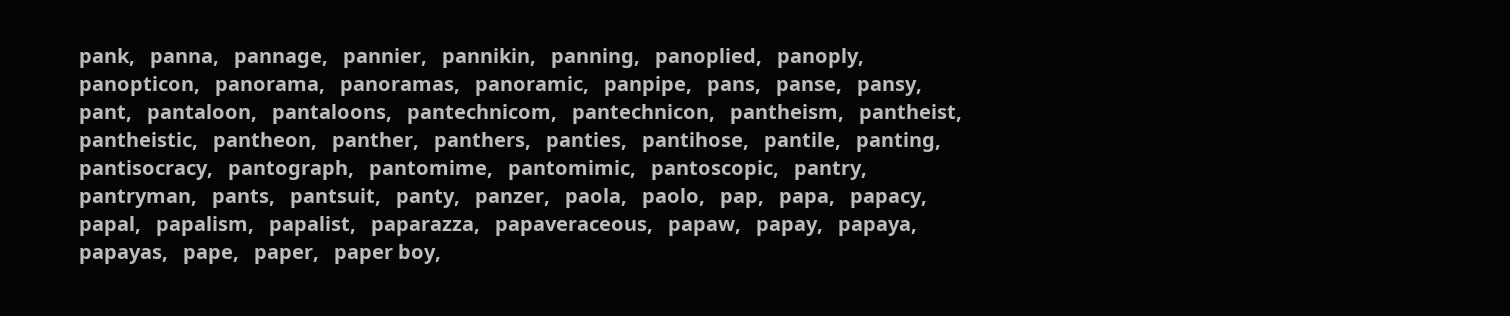pank,   panna,   pannage,   pannier,   pannikin,   panning,   panoplied,   panoply,   panopticon,   panorama,   panoramas,   panoramic,   panpipe,   pans,   panse,   pansy,   pant,   pantaloon,   pantaloons,   pantechnicom,   pantechnicon,   pantheism,   pantheist,   pantheistic,   pantheon,   panther,   panthers,   panties,   pantihose,   pantile,   panting,   pantisocracy,   pantograph,   pantomime,   pantomimic,   pantoscopic,   pantry,   pantryman,   pants,   pantsuit,   panty,   panzer,   paola,   paolo,   pap,   papa,   papacy,   papal,   papalism,   papalist,   paparazza,   papaveraceous,   papaw,   papay,   papaya,   papayas,   pape,   paper,   paper boy,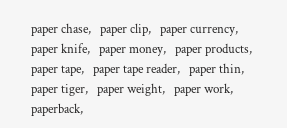paper chase,   paper clip,   paper currency,   paper knife,   paper money,   paper products,   paper tape,   paper tape reader,   paper thin,   paper tiger,   paper weight,   paper work,   paperback,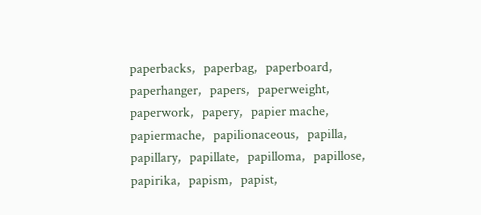paperbacks,   paperbag,   paperboard,   paperhanger,   papers,   paperweight,   paperwork,   papery,   papier mache,   papiermache,   papilionaceous,   papilla,   papillary,   papillate,   papilloma,   papillose,   papirika,   papism,   papist,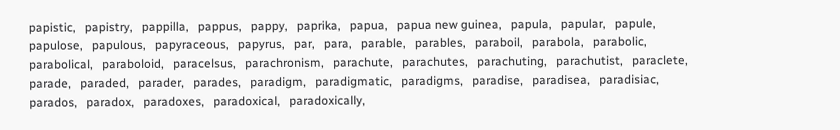papistic,   papistry,   pappilla,   pappus,   pappy,   paprika,   papua,   papua new guinea,   papula,   papular,   papule,   papulose,   papulous,   papyraceous,   papyrus,   par,   para,   parable,   parables,   paraboil,   parabola,   parabolic,   parabolical,   paraboloid,   paracelsus,   parachronism,   parachute,   parachutes,   parachuting,   parachutist,   paraclete,   parade,   paraded,   parader,   parades,   paradigm,   paradigmatic,   paradigms,   paradise,   paradisea,   paradisiac,   parados,   paradox,   paradoxes,   paradoxical,   paradoxically,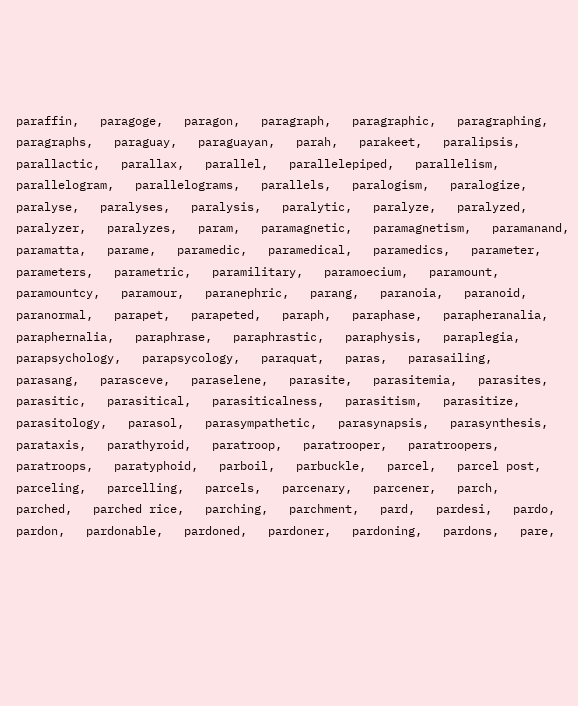paraffin,   paragoge,   paragon,   paragraph,   paragraphic,   paragraphing,   paragraphs,   paraguay,   paraguayan,   parah,   parakeet,   paralipsis,   parallactic,   parallax,   parallel,   parallelepiped,   parallelism,   parallelogram,   parallelograms,   parallels,   paralogism,   paralogize,   paralyse,   paralyses,   paralysis,   paralytic,   paralyze,   paralyzed,   paralyzer,   paralyzes,   param,   paramagnetic,   paramagnetism,   paramanand,   paramatta,   parame,   paramedic,   paramedical,   paramedics,   parameter,   parameters,   parametric,   paramilitary,   paramoecium,   paramount,   paramountcy,   paramour,   paranephric,   parang,   paranoia,   paranoid,   paranormal,   parapet,   parapeted,   paraph,   paraphase,   parapheranalia,   paraphernalia,   paraphrase,   paraphrastic,   paraphysis,   paraplegia,   parapsychology,   parapsycology,   paraquat,   paras,   parasailing,   parasang,   parasceve,   paraselene,   parasite,   parasitemia,   parasites,   parasitic,   parasitical,   parasiticalness,   parasitism,   parasitize,   parasitology,   parasol,   parasympathetic,   parasynapsis,   parasynthesis,   parataxis,   parathyroid,   paratroop,   paratrooper,   paratroopers,   paratroops,   paratyphoid,   parboil,   parbuckle,   parcel,   parcel post,   parceling,   parcelling,   parcels,   parcenary,   parcener,   parch,   parched,   parched rice,   parching,   parchment,   pard,   pardesi,   pardo,   pardon,   pardonable,   pardoned,   pardoner,   pardoning,   pardons,   pare,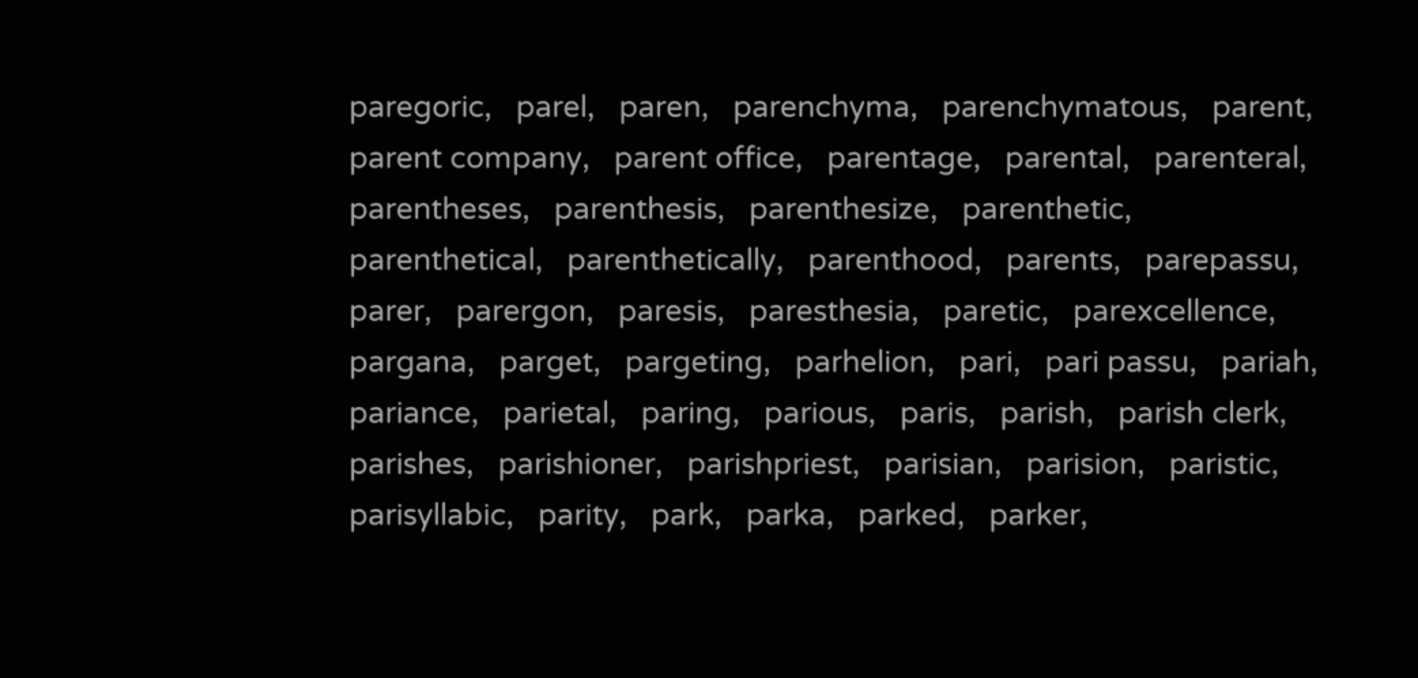paregoric,   parel,   paren,   parenchyma,   parenchymatous,   parent,   parent company,   parent office,   parentage,   parental,   parenteral,   parentheses,   parenthesis,   parenthesize,   parenthetic,   parenthetical,   parenthetically,   parenthood,   parents,   parepassu,   parer,   parergon,   paresis,   paresthesia,   paretic,   parexcellence,   pargana,   parget,   pargeting,   parhelion,   pari,   pari passu,   pariah,   pariance,   parietal,   paring,   parious,   paris,   parish,   parish clerk,   parishes,   parishioner,   parishpriest,   parisian,   parision,   paristic,   parisyllabic,   parity,   park,   parka,   parked,   parker,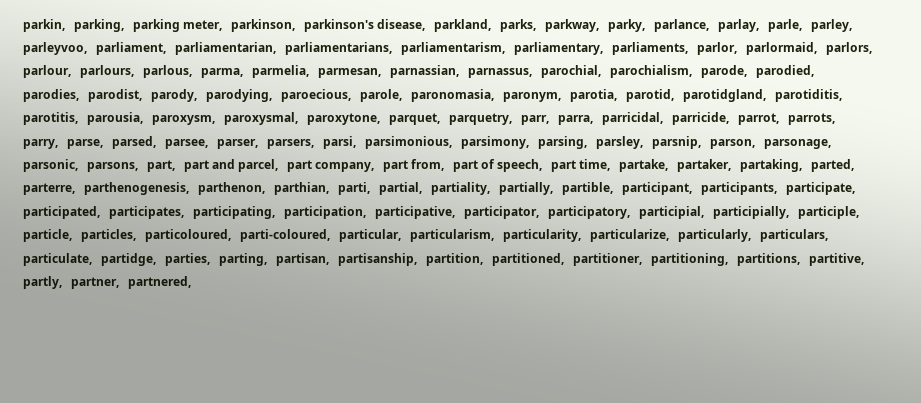parkin,   parking,   parking meter,   parkinson,   parkinson's disease,   parkland,   parks,   parkway,   parky,   parlance,   parlay,   parle,   parley,   parleyvoo,   parliament,   parliamentarian,   parliamentarians,   parliamentarism,   parliamentary,   parliaments,   parlor,   parlormaid,   parlors,   parlour,   parlours,   parlous,   parma,   parmelia,   parmesan,   parnassian,   parnassus,   parochial,   parochialism,   parode,   parodied,   parodies,   parodist,   parody,   parodying,   paroecious,   parole,   paronomasia,   paronym,   parotia,   parotid,   parotidgland,   parotiditis,   parotitis,   parousia,   paroxysm,   paroxysmal,   paroxytone,   parquet,   parquetry,   parr,   parra,   parricidal,   parricide,   parrot,   parrots,   parry,   parse,   parsed,   parsee,   parser,   parsers,   parsi,   parsimonious,   parsimony,   parsing,   parsley,   parsnip,   parson,   parsonage,   parsonic,   parsons,   part,   part and parcel,   part company,   part from,   part of speech,   part time,   partake,   partaker,   partaking,   parted,   parterre,   parthenogenesis,   parthenon,   parthian,   parti,   partial,   partiality,   partially,   partible,   participant,   participants,   participate,   participated,   participates,   participating,   participation,   participative,   participator,   participatory,   participial,   participially,   participle,   particle,   particles,   particoloured,   parti-coloured,   particular,   particularism,   particularity,   particularize,   particularly,   particulars,   particulate,   partidge,   parties,   parting,   partisan,   partisanship,   partition,   partitioned,   partitioner,   partitioning,   partitions,   partitive,   partly,   partner,   partnered,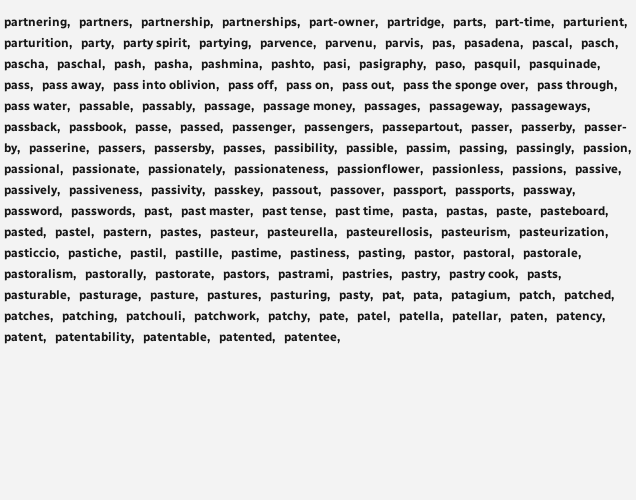partnering,   partners,   partnership,   partnerships,   part-owner,   partridge,   parts,   part-time,   parturient,   parturition,   party,   party spirit,   partying,   parvence,   parvenu,   parvis,   pas,   pasadena,   pascal,   pasch,   pascha,   paschal,   pash,   pasha,   pashmina,   pashto,   pasi,   pasigraphy,   paso,   pasquil,   pasquinade,   pass,   pass away,   pass into oblivion,   pass off,   pass on,   pass out,   pass the sponge over,   pass through,   pass water,   passable,   passably,   passage,   passage money,   passages,   passageway,   passageways,   passback,   passbook,   passe,   passed,   passenger,   passengers,   passepartout,   passer,   passerby,   passer-by,   passerine,   passers,   passersby,   passes,   passibility,   passible,   passim,   passing,   passingly,   passion,   passional,   passionate,   passionately,   passionateness,   passionflower,   passionless,   passions,   passive,   passively,   passiveness,   passivity,   passkey,   passout,   passover,   passport,   passports,   passway,   password,   passwords,   past,   past master,   past tense,   past time,   pasta,   pastas,   paste,   pasteboard,   pasted,   pastel,   pastern,   pastes,   pasteur,   pasteurella,   pasteurellosis,   pasteurism,   pasteurization,   pasticcio,   pastiche,   pastil,   pastille,   pastime,   pastiness,   pasting,   pastor,   pastoral,   pastorale,   pastoralism,   pastorally,   pastorate,   pastors,   pastrami,   pastries,   pastry,   pastry cook,   pasts,   pasturable,   pasturage,   pasture,   pastures,   pasturing,   pasty,   pat,   pata,   patagium,   patch,   patched,   patches,   patching,   patchouli,   patchwork,   patchy,   pate,   patel,   patella,   patellar,   paten,   patency,   patent,   patentability,   patentable,   patented,   patentee,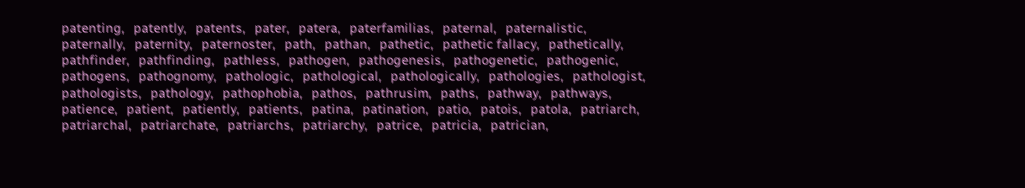patenting,   patently,   patents,   pater,   patera,   paterfamilias,   paternal,   paternalistic,   paternally,   paternity,   paternoster,   path,   pathan,   pathetic,   pathetic fallacy,   pathetically,   pathfinder,   pathfinding,   pathless,   pathogen,   pathogenesis,   pathogenetic,   pathogenic,   pathogens,   pathognomy,   pathologic,   pathological,   pathologically,   pathologies,   pathologist,   pathologists,   pathology,   pathophobia,   pathos,   pathrusim,   paths,   pathway,   pathways,   patience,   patient,   patiently,   patients,   patina,   patination,   patio,   patois,   patola,   patriarch,   patriarchal,   patriarchate,   patriarchs,   patriarchy,   patrice,   patricia,   patrician,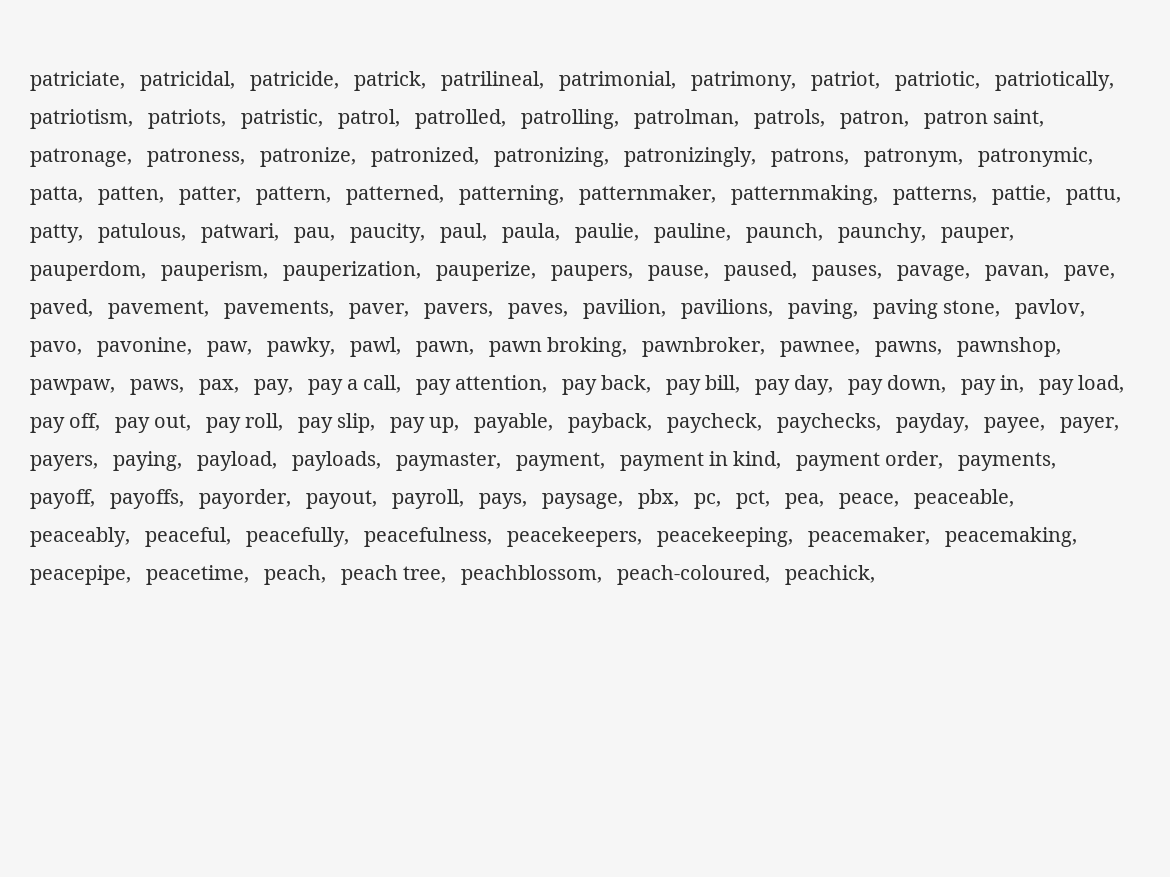patriciate,   patricidal,   patricide,   patrick,   patrilineal,   patrimonial,   patrimony,   patriot,   patriotic,   patriotically,   patriotism,   patriots,   patristic,   patrol,   patrolled,   patrolling,   patrolman,   patrols,   patron,   patron saint,   patronage,   patroness,   patronize,   patronized,   patronizing,   patronizingly,   patrons,   patronym,   patronymic,   patta,   patten,   patter,   pattern,   patterned,   patterning,   patternmaker,   patternmaking,   patterns,   pattie,   pattu,   patty,   patulous,   patwari,   pau,   paucity,   paul,   paula,   paulie,   pauline,   paunch,   paunchy,   pauper,   pauperdom,   pauperism,   pauperization,   pauperize,   paupers,   pause,   paused,   pauses,   pavage,   pavan,   pave,   paved,   pavement,   pavements,   paver,   pavers,   paves,   pavilion,   pavilions,   paving,   paving stone,   pavlov,   pavo,   pavonine,   paw,   pawky,   pawl,   pawn,   pawn broking,   pawnbroker,   pawnee,   pawns,   pawnshop,   pawpaw,   paws,   pax,   pay,   pay a call,   pay attention,   pay back,   pay bill,   pay day,   pay down,   pay in,   pay load,   pay off,   pay out,   pay roll,   pay slip,   pay up,   payable,   payback,   paycheck,   paychecks,   payday,   payee,   payer,   payers,   paying,   payload,   payloads,   paymaster,   payment,   payment in kind,   payment order,   payments,   payoff,   payoffs,   payorder,   payout,   payroll,   pays,   paysage,   pbx,   pc,   pct,   pea,   peace,   peaceable,   peaceably,   peaceful,   peacefully,   peacefulness,   peacekeepers,   peacekeeping,   peacemaker,   peacemaking,   peacepipe,   peacetime,   peach,   peach tree,   peachblossom,   peach-coloured,   peachick,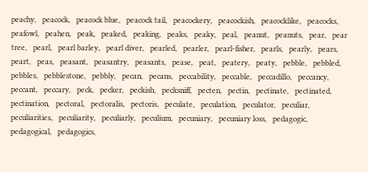peachy,   peacock,   peacock blue,   peacock tail,   peacockery,   peacockish,   peacocklike,   peacocks,   peafowl,   peahen,   peak,   peaked,   peaking,   peaks,   peaky,   peal,   peanut,   peanuts,   pear,   pear tree,   pearl,   pearl barley,   pearl diver,   pearled,   pearler,   pearl-fisher,   pearls,   pearly,   pears,   peart,   peas,   peasant,   peasantry,   peasants,   pease,   peat,   peatery,   peaty,   pebble,   pebbled,   pebbles,   pebblestone,   pebbly,   pecan,   pecans,   peccability,   peccable,   peccadillo,   peccancy,   peccant,   peccary,   peck,   pecker,   peckish,   pecksniff,   pecten,   pectin,   pectinate,   pectinated,   pectination,   pectoral,   pectoralis,   pectoris,   peculate,   peculation,   peculator,   peculiar,   peculiarities,   peculiarity,   peculiarly,   peculium,   pecuniary,   pecuniary loss,   pedagogic,   pedagogical,   pedagogics,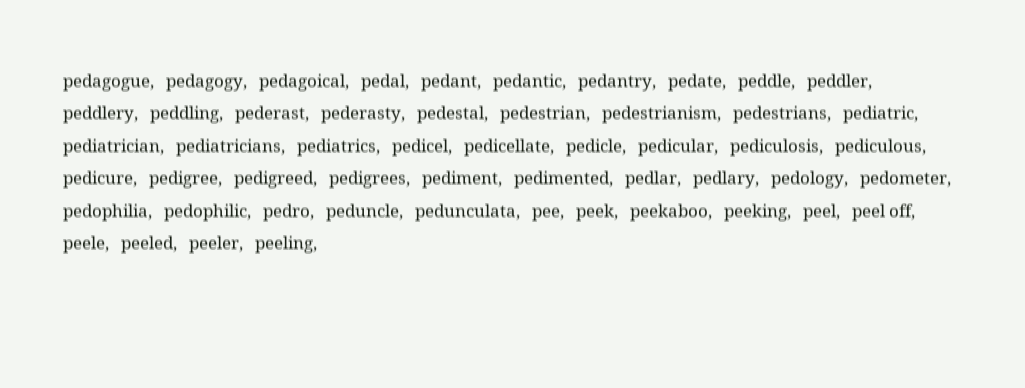pedagogue,   pedagogy,   pedagoical,   pedal,   pedant,   pedantic,   pedantry,   pedate,   peddle,   peddler,   peddlery,   peddling,   pederast,   pederasty,   pedestal,   pedestrian,   pedestrianism,   pedestrians,   pediatric,   pediatrician,   pediatricians,   pediatrics,   pedicel,   pedicellate,   pedicle,   pedicular,   pediculosis,   pediculous,   pedicure,   pedigree,   pedigreed,   pedigrees,   pediment,   pedimented,   pedlar,   pedlary,   pedology,   pedometer,   pedophilia,   pedophilic,   pedro,   peduncle,   pedunculata,   pee,   peek,   peekaboo,   peeking,   peel,   peel off,   peele,   peeled,   peeler,   peeling,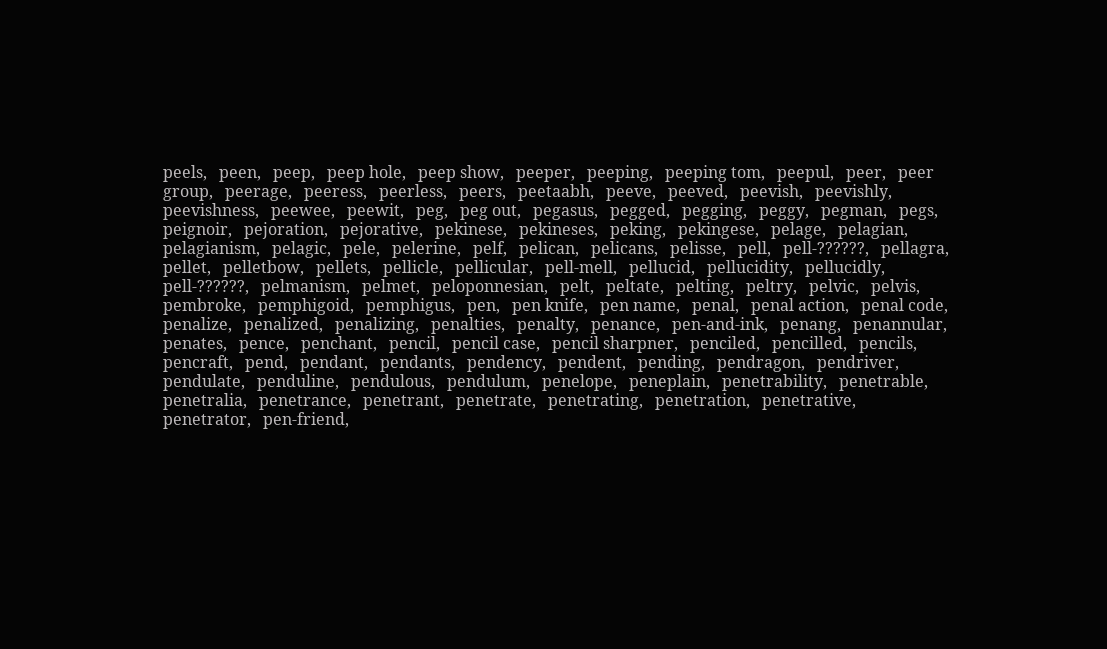peels,   peen,   peep,   peep hole,   peep show,   peeper,   peeping,   peeping tom,   peepul,   peer,   peer group,   peerage,   peeress,   peerless,   peers,   peetaabh,   peeve,   peeved,   peevish,   peevishly,   peevishness,   peewee,   peewit,   peg,   peg out,   pegasus,   pegged,   pegging,   peggy,   pegman,   pegs,   peignoir,   pejoration,   pejorative,   pekinese,   pekineses,   peking,   pekingese,   pelage,   pelagian,   pelagianism,   pelagic,   pele,   pelerine,   pelf,   pelican,   pelicans,   pelisse,   pell,   pell-??????,   pellagra,   pellet,   pelletbow,   pellets,   pellicle,   pellicular,   pell-mell,   pellucid,   pellucidity,   pellucidly,   pell-??????,   pelmanism,   pelmet,   peloponnesian,   pelt,   peltate,   pelting,   peltry,   pelvic,   pelvis,   pembroke,   pemphigoid,   pemphigus,   pen,   pen knife,   pen name,   penal,   penal action,   penal code,   penalize,   penalized,   penalizing,   penalties,   penalty,   penance,   pen-and-ink,   penang,   penannular,   penates,   pence,   penchant,   pencil,   pencil case,   pencil sharpner,   penciled,   pencilled,   pencils,   pencraft,   pend,   pendant,   pendants,   pendency,   pendent,   pending,   pendragon,   pendriver,   pendulate,   penduline,   pendulous,   pendulum,   penelope,   peneplain,   penetrability,   penetrable,   penetralia,   penetrance,   penetrant,   penetrate,   penetrating,   penetration,   penetrative,   penetrator,   pen-friend,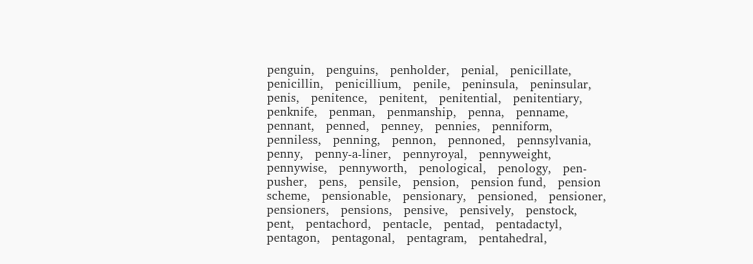penguin,   penguins,   penholder,   penial,   penicillate,   penicillin,   penicillium,   penile,   peninsula,   peninsular,   penis,   penitence,   penitent,   penitential,   penitentiary,   penknife,   penman,   penmanship,   penna,   penname,   pennant,   penned,   penney,   pennies,   penniform,   penniless,   penning,   pennon,   pennoned,   pennsylvania,   penny,   penny-a-liner,   pennyroyal,   pennyweight,   pennywise,   pennyworth,   penological,   penology,   pen-pusher,   pens,   pensile,   pension,   pension fund,   pension scheme,   pensionable,   pensionary,   pensioned,   pensioner,   pensioners,   pensions,   pensive,   pensively,   penstock,   pent,   pentachord,   pentacle,   pentad,   pentadactyl,   pentagon,   pentagonal,   pentagram,   pentahedral,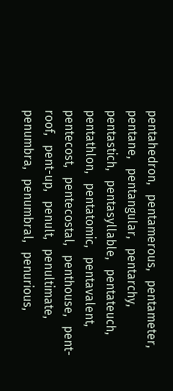pentahedron,   pentamerous,   pentameter,   pentane,   pentangular,   pentarchy,   pentastich,   pentasyllable,   pentateuch,   pentathlon,   pentatomic,   pentavalent,   pentecost,   pentecostal,   penthouse,   pent-roof,   pent-up,   penult,   penultimate,   penumbra,   penumbral,   penurious,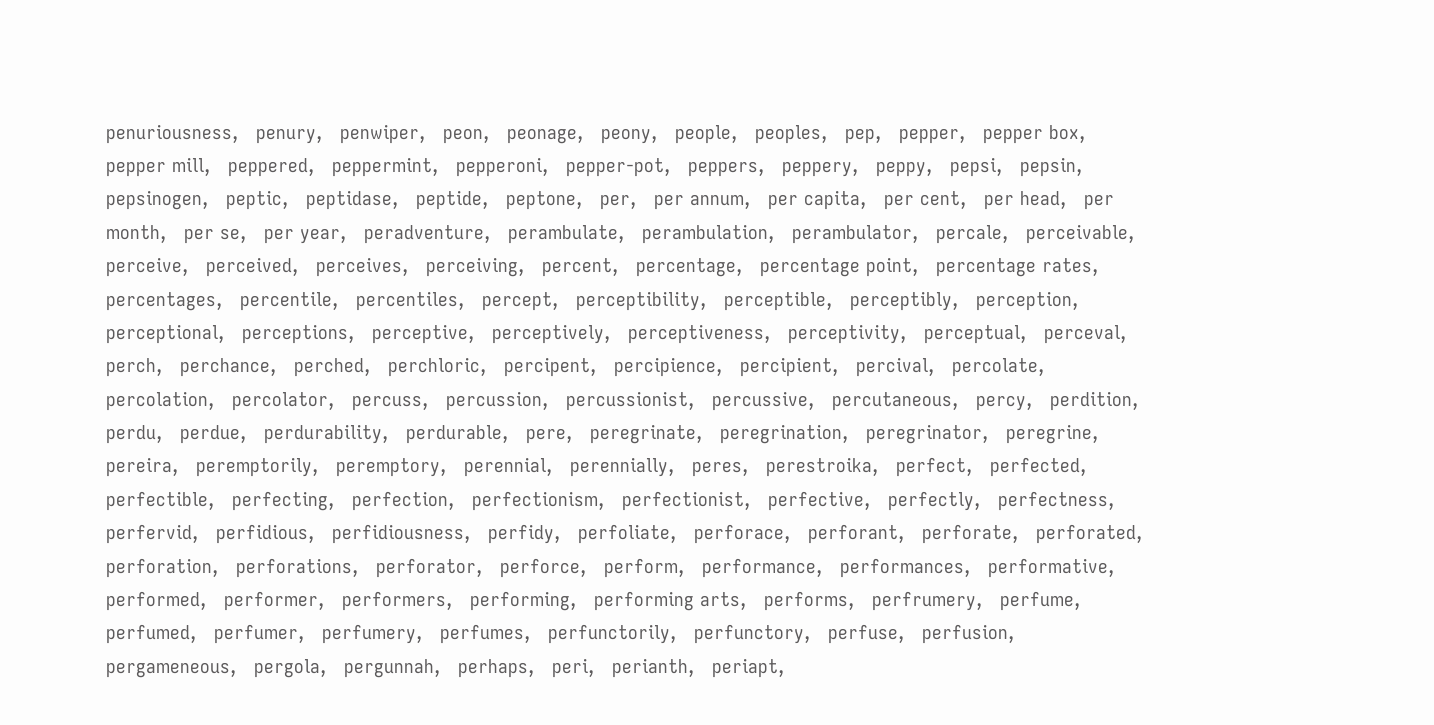penuriousness,   penury,   penwiper,   peon,   peonage,   peony,   people,   peoples,   pep,   pepper,   pepper box,   pepper mill,   peppered,   peppermint,   pepperoni,   pepper-pot,   peppers,   peppery,   peppy,   pepsi,   pepsin,   pepsinogen,   peptic,   peptidase,   peptide,   peptone,   per,   per annum,   per capita,   per cent,   per head,   per month,   per se,   per year,   peradventure,   perambulate,   perambulation,   perambulator,   percale,   perceivable,   perceive,   perceived,   perceives,   perceiving,   percent,   percentage,   percentage point,   percentage rates,   percentages,   percentile,   percentiles,   percept,   perceptibility,   perceptible,   perceptibly,   perception,   perceptional,   perceptions,   perceptive,   perceptively,   perceptiveness,   perceptivity,   perceptual,   perceval,   perch,   perchance,   perched,   perchloric,   percipent,   percipience,   percipient,   percival,   percolate,   percolation,   percolator,   percuss,   percussion,   percussionist,   percussive,   percutaneous,   percy,   perdition,   perdu,   perdue,   perdurability,   perdurable,   pere,   peregrinate,   peregrination,   peregrinator,   peregrine,   pereira,   peremptorily,   peremptory,   perennial,   perennially,   peres,   perestroika,   perfect,   perfected,   perfectible,   perfecting,   perfection,   perfectionism,   perfectionist,   perfective,   perfectly,   perfectness,   perfervid,   perfidious,   perfidiousness,   perfidy,   perfoliate,   perforace,   perforant,   perforate,   perforated,   perforation,   perforations,   perforator,   perforce,   perform,   performance,   performances,   performative,   performed,   performer,   performers,   performing,   performing arts,   performs,   perfrumery,   perfume,   perfumed,   perfumer,   perfumery,   perfumes,   perfunctorily,   perfunctory,   perfuse,   perfusion,   pergameneous,   pergola,   pergunnah,   perhaps,   peri,   perianth,   periapt,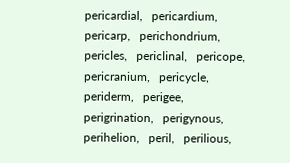pericardial,   pericardium,   pericarp,   perichondrium,   pericles,   periclinal,   pericope,   pericranium,   pericycle,   periderm,   perigee,   perigrination,   perigynous,   perihelion,   peril,   perilious,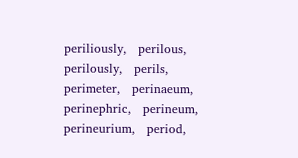periliously,   perilous,   perilously,   perils,   perimeter,   perinaeum,   perinephric,   perineum,   perineurium,   period,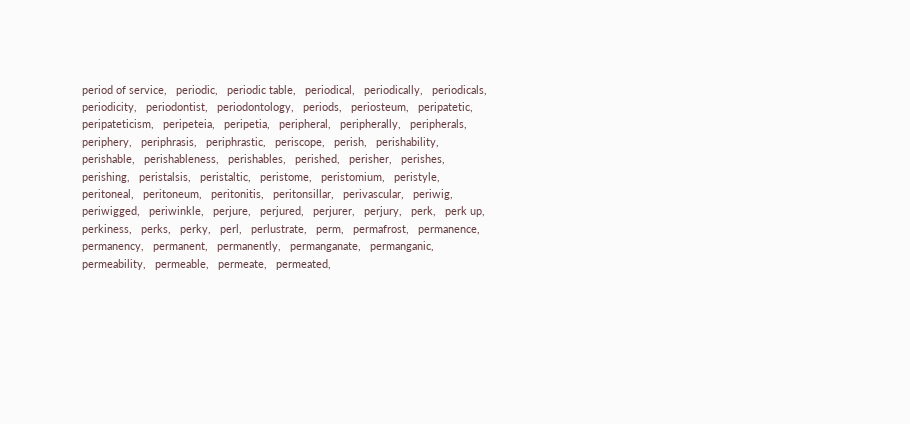period of service,   periodic,   periodic table,   periodical,   periodically,   periodicals,   periodicity,   periodontist,   periodontology,   periods,   periosteum,   peripatetic,   peripateticism,   peripeteia,   peripetia,   peripheral,   peripherally,   peripherals,   periphery,   periphrasis,   periphrastic,   periscope,   perish,   perishability,   perishable,   perishableness,   perishables,   perished,   perisher,   perishes,   perishing,   peristalsis,   peristaltic,   peristome,   peristomium,   peristyle,   peritoneal,   peritoneum,   peritonitis,   peritonsillar,   perivascular,   periwig,   periwigged,   periwinkle,   perjure,   perjured,   perjurer,   perjury,   perk,   perk up,   perkiness,   perks,   perky,   perl,   perlustrate,   perm,   permafrost,   permanence,   permanency,   permanent,   permanently,   permanganate,   permanganic,   permeability,   permeable,   permeate,   permeated,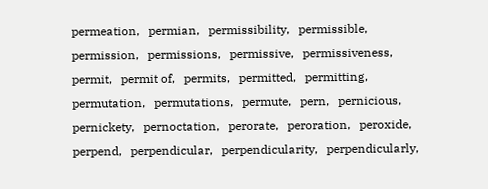permeation,   permian,   permissibility,   permissible,   permission,   permissions,   permissive,   permissiveness,   permit,   permit of,   permits,   permitted,   permitting,   permutation,   permutations,   permute,   pern,   pernicious,   pernickety,   pernoctation,   perorate,   peroration,   peroxide,   perpend,   perpendicular,   perpendicularity,   perpendicularly,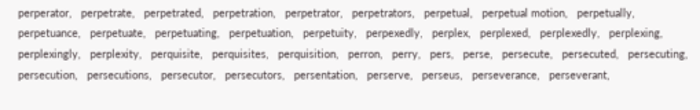perperator,   perpetrate,   perpetrated,   perpetration,   perpetrator,   perpetrators,   perpetual,   perpetual motion,   perpetually,   perpetuance,   perpetuate,   perpetuating,   perpetuation,   perpetuity,   perpexedly,   perplex,   perplexed,   perplexedly,   perplexing,   perplexingly,   perplexity,   perquisite,   perquisites,   perquisition,   perron,   perry,   pers,   perse,   persecute,   persecuted,   persecuting,   persecution,   persecutions,   persecutor,   persecutors,   persentation,   perserve,   perseus,   perseverance,   perseverant,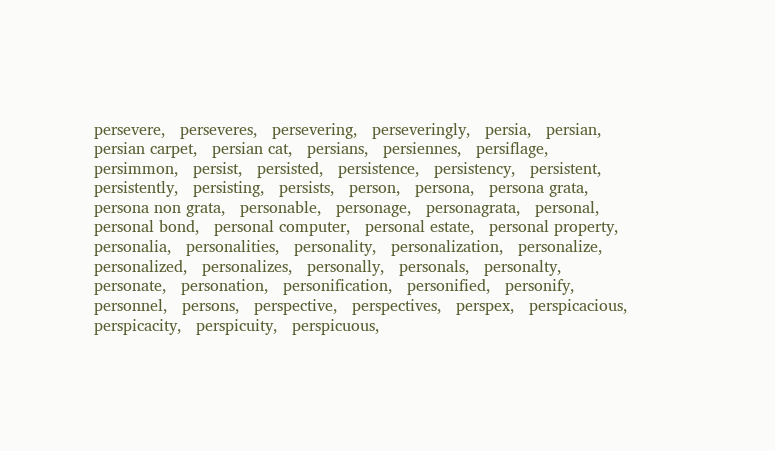persevere,   perseveres,   persevering,   perseveringly,   persia,   persian,   persian carpet,   persian cat,   persians,   persiennes,   persiflage,   persimmon,   persist,   persisted,   persistence,   persistency,   persistent,   persistently,   persisting,   persists,   person,   persona,   persona grata,   persona non grata,   personable,   personage,   personagrata,   personal,   personal bond,   personal computer,   personal estate,   personal property,   personalia,   personalities,   personality,   personalization,   personalize,   personalized,   personalizes,   personally,   personals,   personalty,   personate,   personation,   personification,   personified,   personify,   personnel,   persons,   perspective,   perspectives,   perspex,   perspicacious,   perspicacity,   perspicuity,   perspicuous,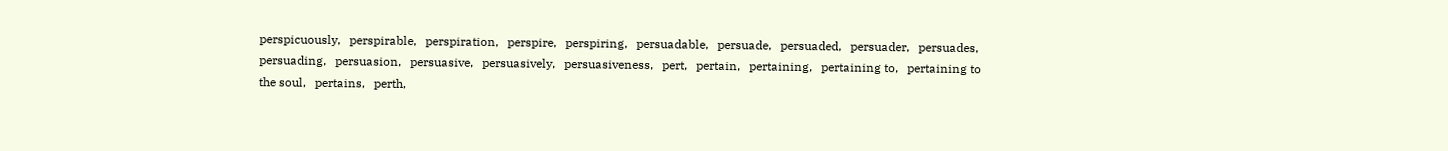perspicuously,   perspirable,   perspiration,   perspire,   perspiring,   persuadable,   persuade,   persuaded,   persuader,   persuades,   persuading,   persuasion,   persuasive,   persuasively,   persuasiveness,   pert,   pertain,   pertaining,   pertaining to,   pertaining to the soul,   pertains,   perth,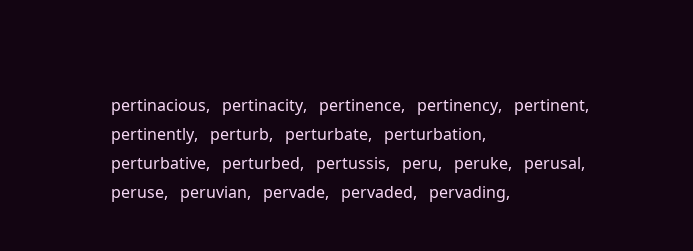pertinacious,   pertinacity,   pertinence,   pertinency,   pertinent,   pertinently,   perturb,   perturbate,   perturbation,   perturbative,   perturbed,   pertussis,   peru,   peruke,   perusal,   peruse,   peruvian,   pervade,   pervaded,   pervading,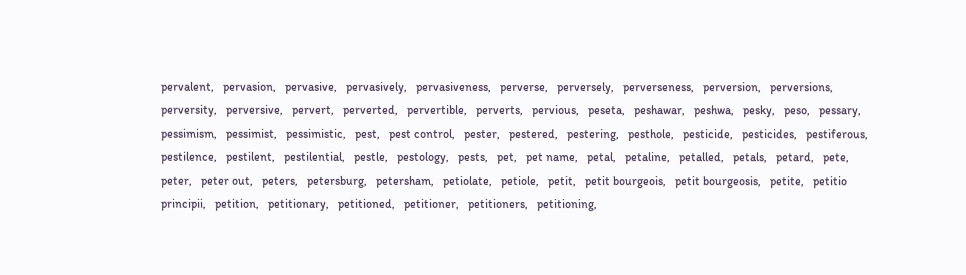pervalent,   pervasion,   pervasive,   pervasively,   pervasiveness,   perverse,   perversely,   perverseness,   perversion,   perversions,   perversity,   perversive,   pervert,   perverted,   pervertible,   perverts,   pervious,   peseta,   peshawar,   peshwa,   pesky,   peso,   pessary,   pessimism,   pessimist,   pessimistic,   pest,   pest control,   pester,   pestered,   pestering,   pesthole,   pesticide,   pesticides,   pestiferous,   pestilence,   pestilent,   pestilential,   pestle,   pestology,   pests,   pet,   pet name,   petal,   petaline,   petalled,   petals,   petard,   pete,   peter,   peter out,   peters,   petersburg,   petersham,   petiolate,   petiole,   petit,   petit bourgeois,   petit bourgeosis,   petite,   petitio principii,   petition,   petitionary,   petitioned,   petitioner,   petitioners,   petitioning,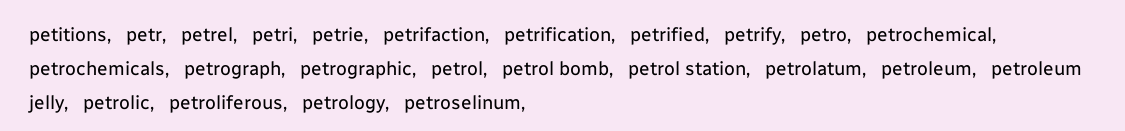petitions,   petr,   petrel,   petri,   petrie,   petrifaction,   petrification,   petrified,   petrify,   petro,   petrochemical,   petrochemicals,   petrograph,   petrographic,   petrol,   petrol bomb,   petrol station,   petrolatum,   petroleum,   petroleum jelly,   petrolic,   petroliferous,   petrology,   petroselinum,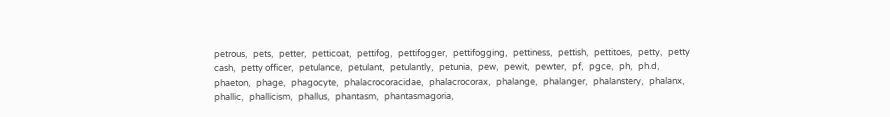petrous,   pets,   petter,   petticoat,   pettifog,   pettifogger,   pettifogging,   pettiness,   pettish,   pettitoes,   petty,   petty cash,   petty officer,   petulance,   petulant,   petulantly,   petunia,   pew,   pewit,   pewter,   pf,   pgce,   ph,   ph.d,   phaeton,   phage,   phagocyte,   phalacrocoracidae,   phalacrocorax,   phalange,   phalanger,   phalanstery,   phalanx,   phallic,   phallicism,   phallus,   phantasm,   phantasmagoria,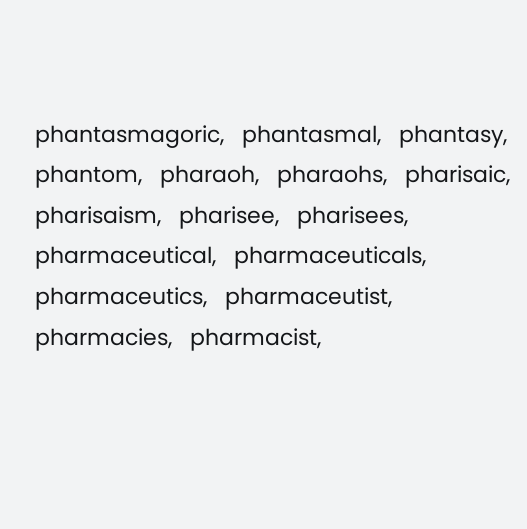phantasmagoric,   phantasmal,   phantasy,   phantom,   pharaoh,   pharaohs,   pharisaic,   pharisaism,   pharisee,   pharisees,   pharmaceutical,   pharmaceuticals,   pharmaceutics,   pharmaceutist,   pharmacies,   pharmacist,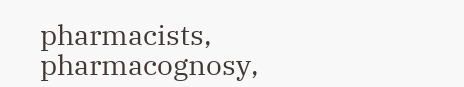pharmacists,   pharmacognosy,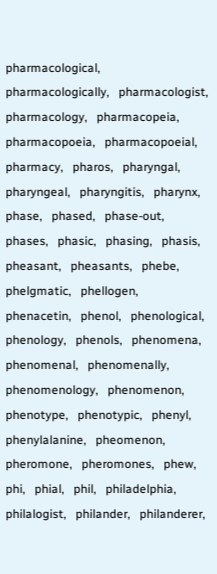pharmacological,   pharmacologically,   pharmacologist,   pharmacology,   pharmacopeia,   pharmacopoeia,   pharmacopoeial,   pharmacy,   pharos,   pharyngal,   pharyngeal,   pharyngitis,   pharynx,   phase,   phased,   phase-out,   phases,   phasic,   phasing,   phasis,   pheasant,   pheasants,   phebe,   phelgmatic,   phellogen,   phenacetin,   phenol,   phenological,   phenology,   phenols,   phenomena,   phenomenal,   phenomenally,   phenomenology,   phenomenon,   phenotype,   phenotypic,   phenyl,   phenylalanine,   pheomenon,   pheromone,   pheromones,   phew,   phi,   phial,   phil,   philadelphia,   philalogist,   philander,   philanderer,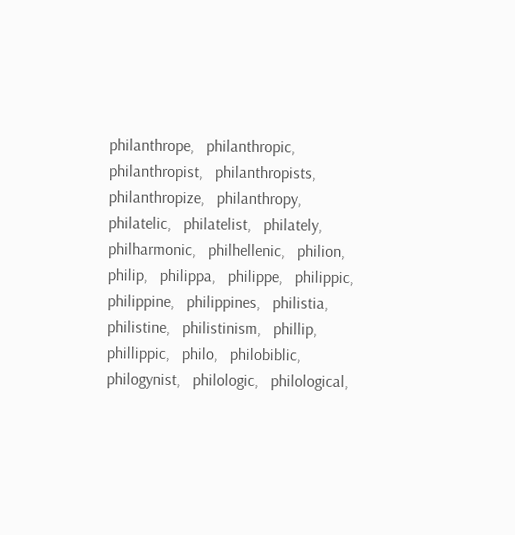philanthrope,   philanthropic,   philanthropist,   philanthropists,   philanthropize,   philanthropy,   philatelic,   philatelist,   philately,   philharmonic,   philhellenic,   philion,   philip,   philippa,   philippe,   philippic,   philippine,   philippines,   philistia,   philistine,   philistinism,   phillip,   phillippic,   philo,   philobiblic,   philogynist,   philologic,   philological,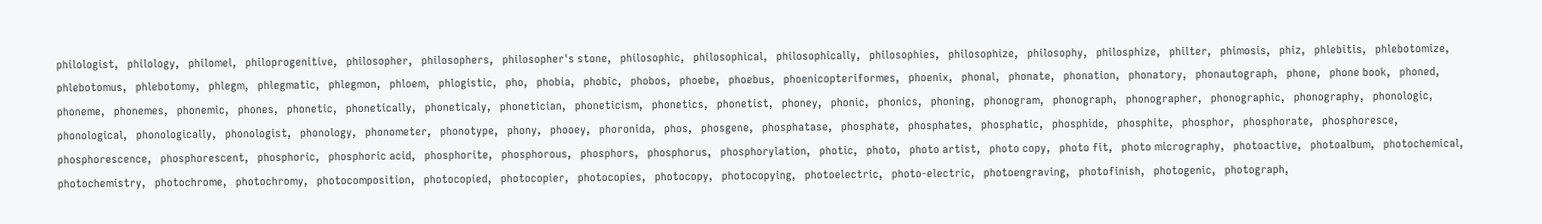philologist,   philology,   philomel,   philoprogenitive,   philosopher,   philosophers,   philosopher's stone,   philosophic,   philosophical,   philosophically,   philosophies,   philosophize,   philosophy,   philosphize,   philter,   phimosis,   phiz,   phlebitis,   phlebotomize,   phlebotomus,   phlebotomy,   phlegm,   phlegmatic,   phlegmon,   phloem,   phlogistic,   pho,   phobia,   phobic,   phobos,   phoebe,   phoebus,   phoenicopteriformes,   phoenix,   phonal,   phonate,   phonation,   phonatory,   phonautograph,   phone,   phone book,   phoned,   phoneme,   phonemes,   phonemic,   phones,   phonetic,   phonetically,   phoneticaly,   phonetician,   phoneticism,   phonetics,   phonetist,   phoney,   phonic,   phonics,   phoning,   phonogram,   phonograph,   phonographer,   phonographic,   phonography,   phonologic,   phonological,   phonologically,   phonologist,   phonology,   phonometer,   phonotype,   phony,   phooey,   phoronida,   phos,   phosgene,   phosphatase,   phosphate,   phosphates,   phosphatic,   phosphide,   phosphite,   phosphor,   phosphorate,   phosphoresce,   phosphorescence,   phosphorescent,   phosphoric,   phosphoric acid,   phosphorite,   phosphorous,   phosphors,   phosphorus,   phosphorylation,   photic,   photo,   photo artist,   photo copy,   photo fit,   photo micrography,   photoactive,   photoalbum,   photochemical,   photochemistry,   photochrome,   photochromy,   photocomposition,   photocopied,   photocopier,   photocopies,   photocopy,   photocopying,   photoelectric,   photo-electric,   photoengraving,   photofinish,   photogenic,   photograph,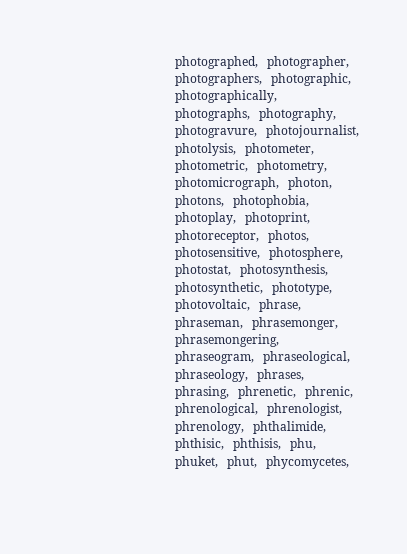photographed,   photographer,   photographers,   photographic,   photographically,   photographs,   photography,   photogravure,   photojournalist,   photolysis,   photometer,   photometric,   photometry,   photomicrograph,   photon,   photons,   photophobia,   photoplay,   photoprint,   photoreceptor,   photos,   photosensitive,   photosphere,   photostat,   photosynthesis,   photosynthetic,   phototype,   photovoltaic,   phrase,   phraseman,   phrasemonger,   phrasemongering,   phraseogram,   phraseological,   phraseology,   phrases,   phrasing,   phrenetic,   phrenic,   phrenological,   phrenologist,   phrenology,   phthalimide,   phthisic,   phthisis,   phu,   phuket,   phut,   phycomycetes,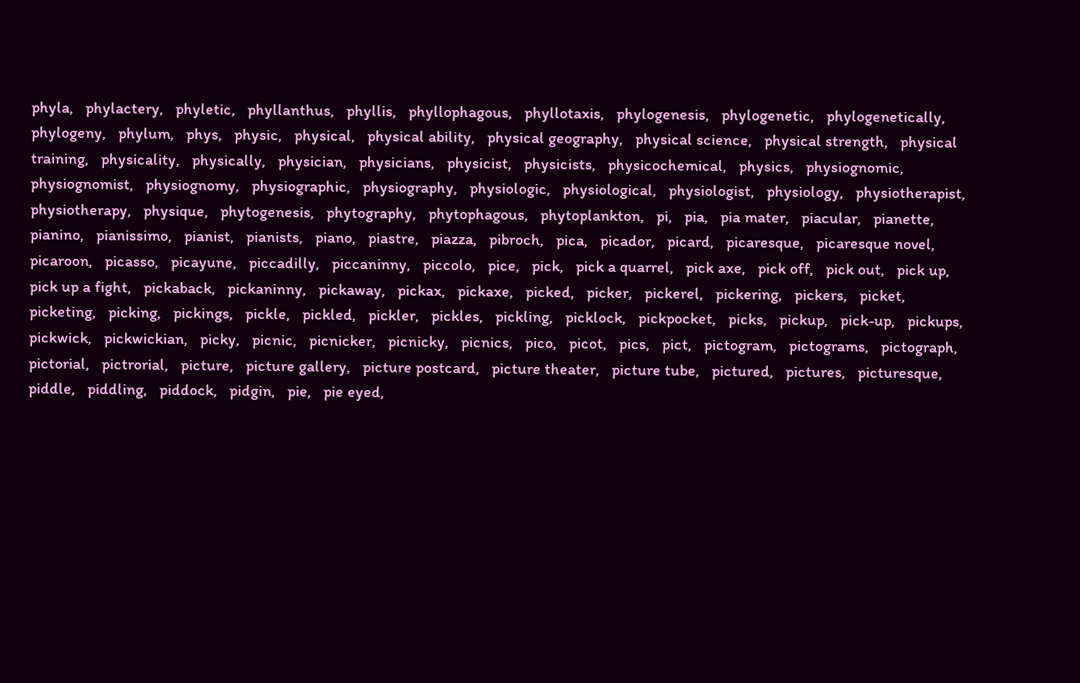phyla,   phylactery,   phyletic,   phyllanthus,   phyllis,   phyllophagous,   phyllotaxis,   phylogenesis,   phylogenetic,   phylogenetically,   phylogeny,   phylum,   phys,   physic,   physical,   physical ability,   physical geography,   physical science,   physical strength,   physical training,   physicality,   physically,   physician,   physicians,   physicist,   physicists,   physicochemical,   physics,   physiognomic,   physiognomist,   physiognomy,   physiographic,   physiography,   physiologic,   physiological,   physiologist,   physiology,   physiotherapist,   physiotherapy,   physique,   phytogenesis,   phytography,   phytophagous,   phytoplankton,   pi,   pia,   pia mater,   piacular,   pianette,   pianino,   pianissimo,   pianist,   pianists,   piano,   piastre,   piazza,   pibroch,   pica,   picador,   picard,   picaresque,   picaresque novel,   picaroon,   picasso,   picayune,   piccadilly,   piccaninny,   piccolo,   pice,   pick,   pick a quarrel,   pick axe,   pick off,   pick out,   pick up,   pick up a fight,   pickaback,   pickaninny,   pickaway,   pickax,   pickaxe,   picked,   picker,   pickerel,   pickering,   pickers,   picket,   picketing,   picking,   pickings,   pickle,   pickled,   pickler,   pickles,   pickling,   picklock,   pickpocket,   picks,   pickup,   pick-up,   pickups,   pickwick,   pickwickian,   picky,   picnic,   picnicker,   picnicky,   picnics,   pico,   picot,   pics,   pict,   pictogram,   pictograms,   pictograph,   pictorial,   pictrorial,   picture,   picture gallery,   picture postcard,   picture theater,   picture tube,   pictured,   pictures,   picturesque,   piddle,   piddling,   piddock,   pidgin,   pie,   pie eyed,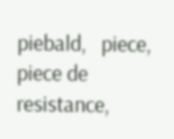piebald,   piece,   piece de resistance,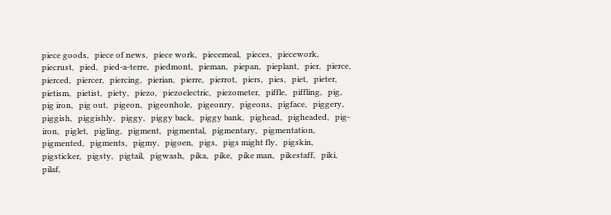piece goods,   piece of news,   piece work,   piecemeal,   pieces,   piecework,   piecrust,   pied,   pied-a-terre,   piedmont,   pieman,   piepan,   pieplant,   pier,   pierce,   pierced,   piercer,   piercing,   pierian,   pierre,   pierrot,   piers,   pies,   piet,   pieter,   pietism,   pietist,   piety,   piezo,   piezoelectric,   piezometer,   piffle,   piffling,   pig,   pig iron,   pig out,   pigeon,   pigeonhole,   pigeonry,   pigeons,   pigface,   piggery,   piggish,   piggishly,   piggy,   piggy back,   piggy bank,   pighead,   pigheaded,   pig-iron,   piglet,   pigling,   pigment,   pigmental,   pigmentary,   pigmentation,   pigmented,   pigments,   pigmy,   pigoen,   pigs,   pigs might fly,   pigskin,   pigsticker,   pigsty,   pigtail,   pigwash,   pika,   pike,   pike man,   pikestaff,   piki,   pilaf,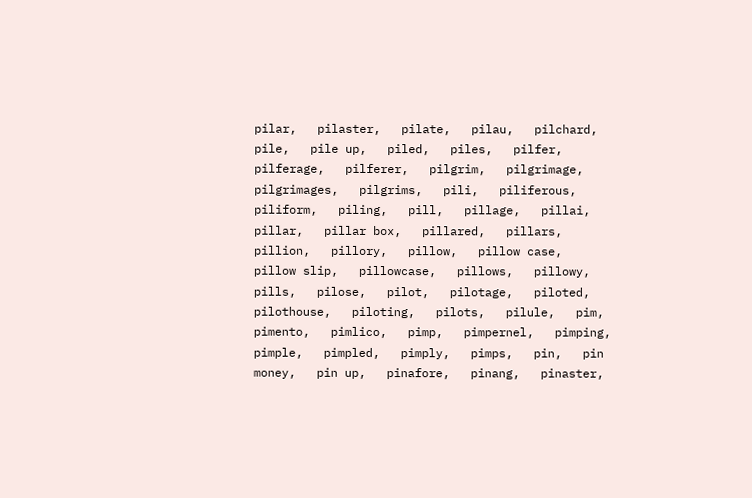pilar,   pilaster,   pilate,   pilau,   pilchard,   pile,   pile up,   piled,   piles,   pilfer,   pilferage,   pilferer,   pilgrim,   pilgrimage,   pilgrimages,   pilgrims,   pili,   piliferous,   piliform,   piling,   pill,   pillage,   pillai,   pillar,   pillar box,   pillared,   pillars,   pillion,   pillory,   pillow,   pillow case,   pillow slip,   pillowcase,   pillows,   pillowy,   pills,   pilose,   pilot,   pilotage,   piloted,   pilothouse,   piloting,   pilots,   pilule,   pim,   pimento,   pimlico,   pimp,   pimpernel,   pimping,   pimple,   pimpled,   pimply,   pimps,   pin,   pin money,   pin up,   pinafore,   pinang,   pinaster,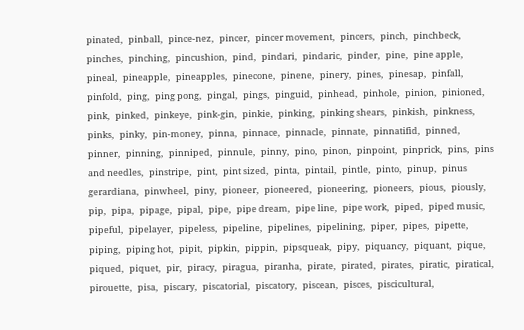pinated,   pinball,   pince-nez,   pincer,   pincer movement,   pincers,   pinch,   pinchbeck,   pinches,   pinching,   pincushion,   pind,   pindari,   pindaric,   pinder,   pine,   pine apple,   pineal,   pineapple,   pineapples,   pinecone,   pinene,   pinery,   pines,   pinesap,   pinfall,   pinfold,   ping,   ping pong,   pingal,   pings,   pinguid,   pinhead,   pinhole,   pinion,   pinioned,   pink,   pinked,   pinkeye,   pink-gin,   pinkie,   pinking,   pinking shears,   pinkish,   pinkness,   pinks,   pinky,   pin-money,   pinna,   pinnace,   pinnacle,   pinnate,   pinnatifid,   pinned,   pinner,   pinning,   pinniped,   pinnule,   pinny,   pino,   pinon,   pinpoint,   pinprick,   pins,   pins and needles,   pinstripe,   pint,   pint sized,   pinta,   pintail,   pintle,   pinto,   pinup,   pinus gerardiana,   pinwheel,   piny,   pioneer,   pioneered,   pioneering,   pioneers,   pious,   piously,   pip,   pipa,   pipage,   pipal,   pipe,   pipe dream,   pipe line,   pipe work,   piped,   piped music,   pipeful,   pipelayer,   pipeless,   pipeline,   pipelines,   pipelining,   piper,   pipes,   pipette,   piping,   piping hot,   pipit,   pipkin,   pippin,   pipsqueak,   pipy,   piquancy,   piquant,   pique,   piqued,   piquet,   pir,   piracy,   piragua,   piranha,   pirate,   pirated,   pirates,   piratic,   piratical,   pirouette,   pisa,   piscary,   piscatorial,   piscatory,   piscean,   pisces,   piscicultural,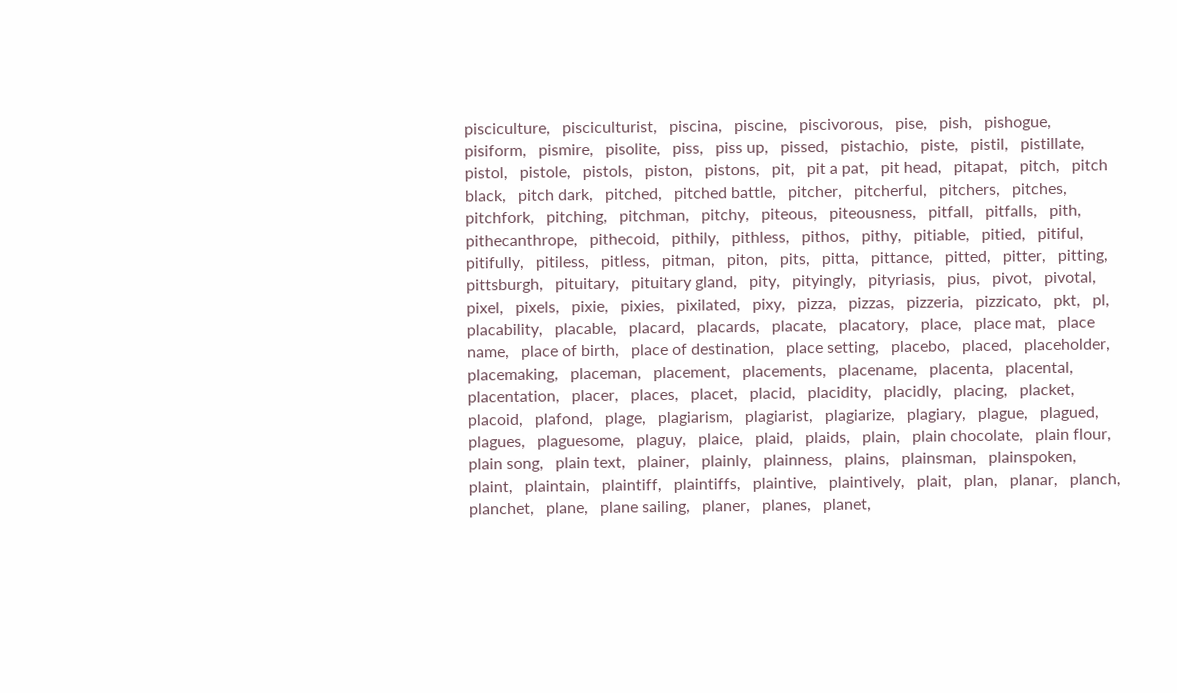pisciculture,   pisciculturist,   piscina,   piscine,   piscivorous,   pise,   pish,   pishogue,   pisiform,   pismire,   pisolite,   piss,   piss up,   pissed,   pistachio,   piste,   pistil,   pistillate,   pistol,   pistole,   pistols,   piston,   pistons,   pit,   pit a pat,   pit head,   pitapat,   pitch,   pitch black,   pitch dark,   pitched,   pitched battle,   pitcher,   pitcherful,   pitchers,   pitches,   pitchfork,   pitching,   pitchman,   pitchy,   piteous,   piteousness,   pitfall,   pitfalls,   pith,   pithecanthrope,   pithecoid,   pithily,   pithless,   pithos,   pithy,   pitiable,   pitied,   pitiful,   pitifully,   pitiless,   pitless,   pitman,   piton,   pits,   pitta,   pittance,   pitted,   pitter,   pitting,   pittsburgh,   pituitary,   pituitary gland,   pity,   pityingly,   pityriasis,   pius,   pivot,   pivotal,   pixel,   pixels,   pixie,   pixies,   pixilated,   pixy,   pizza,   pizzas,   pizzeria,   pizzicato,   pkt,   pl,   placability,   placable,   placard,   placards,   placate,   placatory,   place,   place mat,   place name,   place of birth,   place of destination,   place setting,   placebo,   placed,   placeholder,   placemaking,   placeman,   placement,   placements,   placename,   placenta,   placental,   placentation,   placer,   places,   placet,   placid,   placidity,   placidly,   placing,   placket,   placoid,   plafond,   plage,   plagiarism,   plagiarist,   plagiarize,   plagiary,   plague,   plagued,   plagues,   plaguesome,   plaguy,   plaice,   plaid,   plaids,   plain,   plain chocolate,   plain flour,   plain song,   plain text,   plainer,   plainly,   plainness,   plains,   plainsman,   plainspoken,   plaint,   plaintain,   plaintiff,   plaintiffs,   plaintive,   plaintively,   plait,   plan,   planar,   planch,   planchet,   plane,   plane sailing,   planer,   planes,   planet,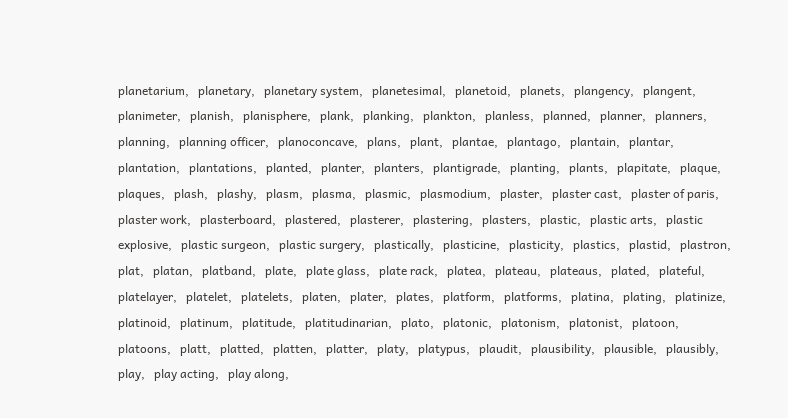planetarium,   planetary,   planetary system,   planetesimal,   planetoid,   planets,   plangency,   plangent,   planimeter,   planish,   planisphere,   plank,   planking,   plankton,   planless,   planned,   planner,   planners,   planning,   planning officer,   planoconcave,   plans,   plant,   plantae,   plantago,   plantain,   plantar,   plantation,   plantations,   planted,   planter,   planters,   plantigrade,   planting,   plants,   plapitate,   plaque,   plaques,   plash,   plashy,   plasm,   plasma,   plasmic,   plasmodium,   plaster,   plaster cast,   plaster of paris,   plaster work,   plasterboard,   plastered,   plasterer,   plastering,   plasters,   plastic,   plastic arts,   plastic explosive,   plastic surgeon,   plastic surgery,   plastically,   plasticine,   plasticity,   plastics,   plastid,   plastron,   plat,   platan,   platband,   plate,   plate glass,   plate rack,   platea,   plateau,   plateaus,   plated,   plateful,   platelayer,   platelet,   platelets,   platen,   plater,   plates,   platform,   platforms,   platina,   plating,   platinize,   platinoid,   platinum,   platitude,   platitudinarian,   plato,   platonic,   platonism,   platonist,   platoon,   platoons,   platt,   platted,   platten,   platter,   platy,   platypus,   plaudit,   plausibility,   plausible,   plausibly,   play,   play acting,   play along,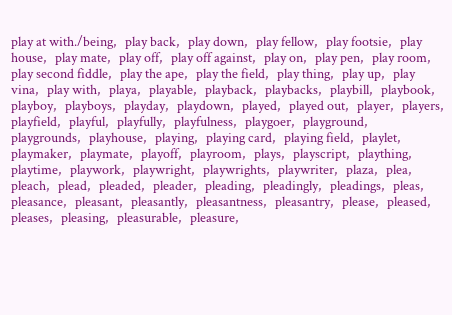play at with./being,   play back,   play down,   play fellow,   play footsie,   play house,   play mate,   play off,   play off against,   play on,   play pen,   play room,   play second fiddle,   play the ape,   play the field,   play thing,   play up,   play vina,   play with,   playa,   playable,   playback,   playbacks,   playbill,   playbook,   playboy,   playboys,   playday,   playdown,   played,   played out,   player,   players,   playfield,   playful,   playfully,   playfulness,   playgoer,   playground,   playgrounds,   playhouse,   playing,   playing card,   playing field,   playlet,   playmaker,   playmate,   playoff,   playroom,   plays,   playscript,   plaything,   playtime,   playwork,   playwright,   playwrights,   playwriter,   plaza,   plea,   pleach,   plead,   pleaded,   pleader,   pleading,   pleadingly,   pleadings,   pleas,   pleasance,   pleasant,   pleasantly,   pleasantness,   pleasantry,   please,   pleased,   pleases,   pleasing,   pleasurable,   pleasure,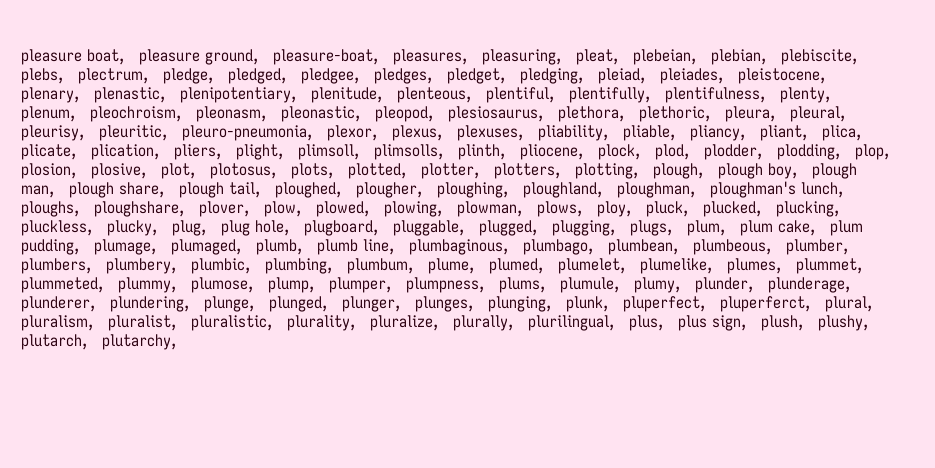pleasure boat,   pleasure ground,   pleasure-boat,   pleasures,   pleasuring,   pleat,   plebeian,   plebian,   plebiscite,   plebs,   plectrum,   pledge,   pledged,   pledgee,   pledges,   pledget,   pledging,   pleiad,   pleiades,   pleistocene,   plenary,   plenastic,   plenipotentiary,   plenitude,   plenteous,   plentiful,   plentifully,   plentifulness,   plenty,   plenum,   pleochroism,   pleonasm,   pleonastic,   pleopod,   plesiosaurus,   plethora,   plethoric,   pleura,   pleural,   pleurisy,   pleuritic,   pleuro-pneumonia,   plexor,   plexus,   plexuses,   pliability,   pliable,   pliancy,   pliant,   plica,   plicate,   plication,   pliers,   plight,   plimsoll,   plimsolls,   plinth,   pliocene,   plock,   plod,   plodder,   plodding,   plop,   plosion,   plosive,   plot,   plotosus,   plots,   plotted,   plotter,   plotters,   plotting,   plough,   plough boy,   plough man,   plough share,   plough tail,   ploughed,   plougher,   ploughing,   ploughland,   ploughman,   ploughman's lunch,   ploughs,   ploughshare,   plover,   plow,   plowed,   plowing,   plowman,   plows,   ploy,   pluck,   plucked,   plucking,   pluckless,   plucky,   plug,   plug hole,   plugboard,   pluggable,   plugged,   plugging,   plugs,   plum,   plum cake,   plum pudding,   plumage,   plumaged,   plumb,   plumb line,   plumbaginous,   plumbago,   plumbean,   plumbeous,   plumber,   plumbers,   plumbery,   plumbic,   plumbing,   plumbum,   plume,   plumed,   plumelet,   plumelike,   plumes,   plummet,   plummeted,   plummy,   plumose,   plump,   plumper,   plumpness,   plums,   plumule,   plumy,   plunder,   plunderage,   plunderer,   plundering,   plunge,   plunged,   plunger,   plunges,   plunging,   plunk,   pluperfect,   pluperferct,   plural,   pluralism,   pluralist,   pluralistic,   plurality,   pluralize,   plurally,   plurilingual,   plus,   plus sign,   plush,   plushy,   plutarch,   plutarchy,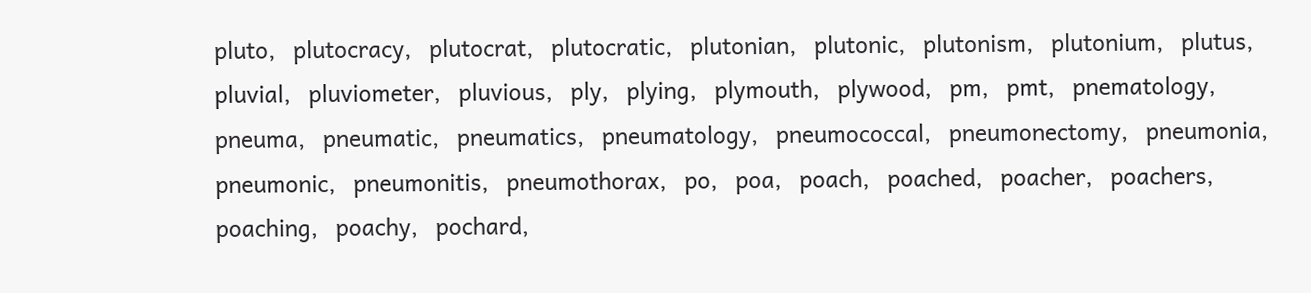pluto,   plutocracy,   plutocrat,   plutocratic,   plutonian,   plutonic,   plutonism,   plutonium,   plutus,   pluvial,   pluviometer,   pluvious,   ply,   plying,   plymouth,   plywood,   pm,   pmt,   pnematology,   pneuma,   pneumatic,   pneumatics,   pneumatology,   pneumococcal,   pneumonectomy,   pneumonia,   pneumonic,   pneumonitis,   pneumothorax,   po,   poa,   poach,   poached,   poacher,   poachers,   poaching,   poachy,   pochard,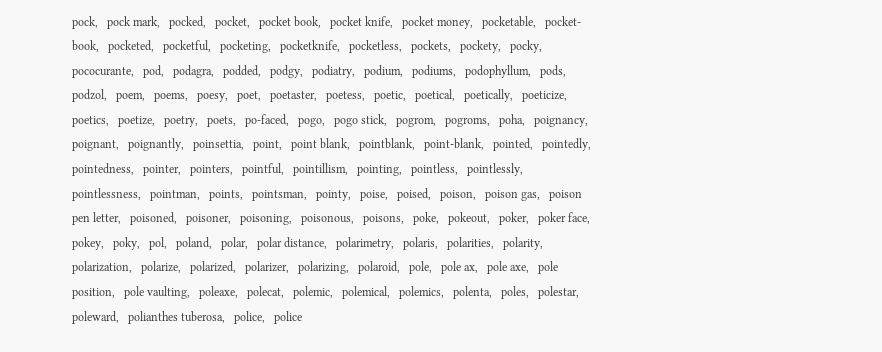pock,   pock mark,   pocked,   pocket,   pocket book,   pocket knife,   pocket money,   pocketable,   pocket-book,   pocketed,   pocketful,   pocketing,   pocketknife,   pocketless,   pockets,   pockety,   pocky,   pococurante,   pod,   podagra,   podded,   podgy,   podiatry,   podium,   podiums,   podophyllum,   pods,   podzol,   poem,   poems,   poesy,   poet,   poetaster,   poetess,   poetic,   poetical,   poetically,   poeticize,   poetics,   poetize,   poetry,   poets,   po-faced,   pogo,   pogo stick,   pogrom,   pogroms,   poha,   poignancy,   poignant,   poignantly,   poinsettia,   point,   point blank,   pointblank,   point-blank,   pointed,   pointedly,   pointedness,   pointer,   pointers,   pointful,   pointillism,   pointing,   pointless,   pointlessly,   pointlessness,   pointman,   points,   pointsman,   pointy,   poise,   poised,   poison,   poison gas,   poison pen letter,   poisoned,   poisoner,   poisoning,   poisonous,   poisons,   poke,   pokeout,   poker,   poker face,   pokey,   poky,   pol,   poland,   polar,   polar distance,   polarimetry,   polaris,   polarities,   polarity,   polarization,   polarize,   polarized,   polarizer,   polarizing,   polaroid,   pole,   pole ax,   pole axe,   pole position,   pole vaulting,   poleaxe,   polecat,   polemic,   polemical,   polemics,   polenta,   poles,   polestar,   poleward,   polianthes tuberosa,   police,   police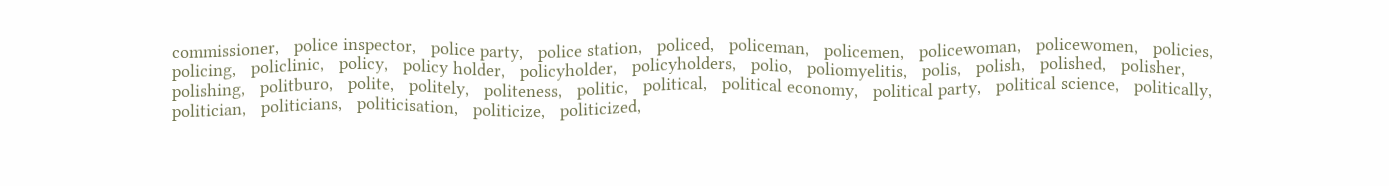commissioner,   police inspector,   police party,   police station,   policed,   policeman,   policemen,   policewoman,   policewomen,   policies,   policing,   policlinic,   policy,   policy holder,   policyholder,   policyholders,   polio,   poliomyelitis,   polis,   polish,   polished,   polisher,   polishing,   politburo,   polite,   politely,   politeness,   politic,   political,   political economy,   political party,   political science,   politically,   politician,   politicians,   politicisation,   politicize,   politicized,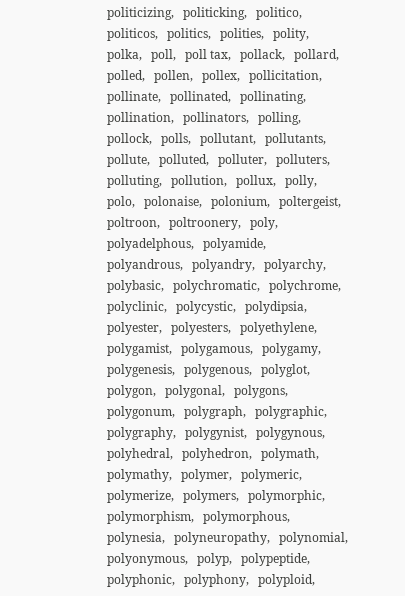politicizing,   politicking,   politico,   politicos,   politics,   polities,   polity,   polka,   poll,   poll tax,   pollack,   pollard,   polled,   pollen,   pollex,   pollicitation,   pollinate,   pollinated,   pollinating,   pollination,   pollinators,   polling,   pollock,   polls,   pollutant,   pollutants,   pollute,   polluted,   polluter,   polluters,   polluting,   pollution,   pollux,   polly,   polo,   polonaise,   polonium,   poltergeist,   poltroon,   poltroonery,   poly,   polyadelphous,   polyamide,   polyandrous,   polyandry,   polyarchy,   polybasic,   polychromatic,   polychrome,   polyclinic,   polycystic,   polydipsia,   polyester,   polyesters,   polyethylene,   polygamist,   polygamous,   polygamy,   polygenesis,   polygenous,   polyglot,   polygon,   polygonal,   polygons,   polygonum,   polygraph,   polygraphic,   polygraphy,   polygynist,   polygynous,   polyhedral,   polyhedron,   polymath,   polymathy,   polymer,   polymeric,   polymerize,   polymers,   polymorphic,   polymorphism,   polymorphous,   polynesia,   polyneuropathy,   polynomial,   polyonymous,   polyp,   polypeptide,   polyphonic,   polyphony,   polyploid,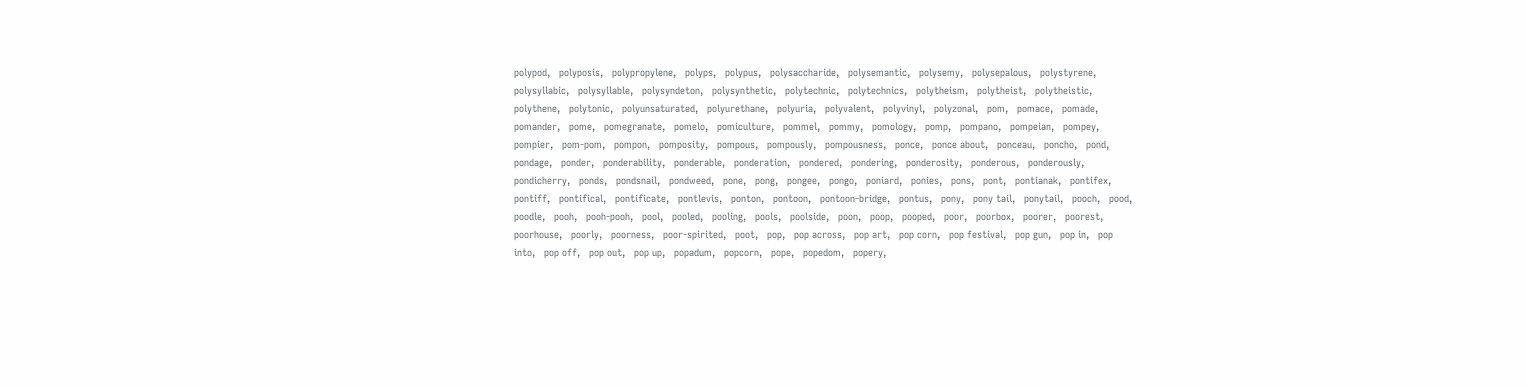polypod,   polyposis,   polypropylene,   polyps,   polypus,   polysaccharide,   polysemantic,   polysemy,   polysepalous,   polystyrene,   polysyllabic,   polysyllable,   polysyndeton,   polysynthetic,   polytechnic,   polytechnics,   polytheism,   polytheist,   polytheistic,   polythene,   polytonic,   polyunsaturated,   polyurethane,   polyuria,   polyvalent,   polyvinyl,   polyzonal,   pom,   pomace,   pomade,   pomander,   pome,   pomegranate,   pomelo,   pomiculture,   pommel,   pommy,   pomology,   pomp,   pompano,   pompeian,   pompey,   pompier,   pom-pom,   pompon,   pomposity,   pompous,   pompously,   pompousness,   ponce,   ponce about,   ponceau,   poncho,   pond,   pondage,   ponder,   ponderability,   ponderable,   ponderation,   pondered,   pondering,   ponderosity,   ponderous,   ponderously,   pondicherry,   ponds,   pondsnail,   pondweed,   pone,   pong,   pongee,   pongo,   poniard,   ponies,   pons,   pont,   pontianak,   pontifex,   pontiff,   pontifical,   pontificate,   pontlevis,   ponton,   pontoon,   pontoon-bridge,   pontus,   pony,   pony tail,   ponytail,   pooch,   pood,   poodle,   pooh,   pooh-pooh,   pool,   pooled,   pooling,   pools,   poolside,   poon,   poop,   pooped,   poor,   poorbox,   poorer,   poorest,   poorhouse,   poorly,   poorness,   poor-spirited,   poot,   pop,   pop across,   pop art,   pop corn,   pop festival,   pop gun,   pop in,   pop into,   pop off,   pop out,   pop up,   popadum,   popcorn,   pope,   popedom,   popery,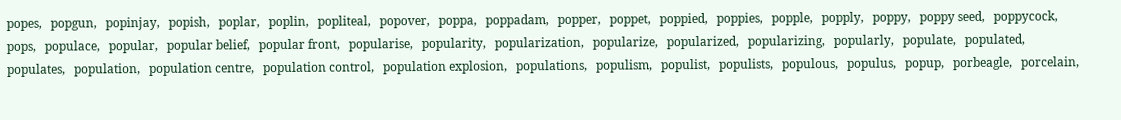popes,   popgun,   popinjay,   popish,   poplar,   poplin,   popliteal,   popover,   poppa,   poppadam,   popper,   poppet,   poppied,   poppies,   popple,   popply,   poppy,   poppy seed,   poppycock,   pops,   populace,   popular,   popular belief,   popular front,   popularise,   popularity,   popularization,   popularize,   popularized,   popularizing,   popularly,   populate,   populated,   populates,   population,   population centre,   population control,   population explosion,   populations,   populism,   populist,   populists,   populous,   populus,   popup,   porbeagle,   porcelain,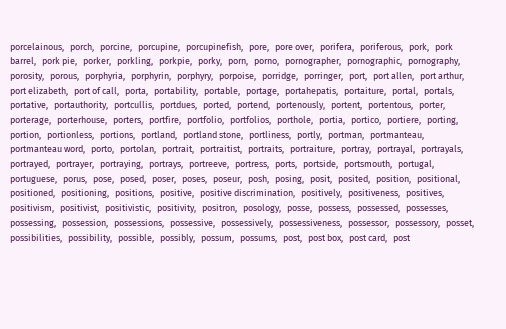porcelainous,   porch,   porcine,   porcupine,   porcupinefish,   pore,   pore over,   porifera,   poriferous,   pork,   pork barrel,   pork pie,   porker,   porkling,   porkpie,   porky,   porn,   porno,   pornographer,   pornographic,   pornography,   porosity,   porous,   porphyria,   porphyrin,   porphyry,   porpoise,   porridge,   porringer,   port,   port allen,   port arthur,   port elizabeth,   port of call,   porta,   portability,   portable,   portage,   portahepatis,   portaiture,   portal,   portals,   portative,   portauthority,   portcullis,   portdues,   ported,   portend,   portenously,   portent,   portentous,   porter,   porterage,   porterhouse,   porters,   portfire,   portfolio,   portfolios,   porthole,   portia,   portico,   portiere,   porting,   portion,   portionless,   portions,   portland,   portland stone,   portliness,   portly,   portman,   portmanteau,   portmanteau word,   porto,   portolan,   portrait,   portraitist,   portraits,   portraiture,   portray,   portrayal,   portrayals,   portrayed,   portrayer,   portraying,   portrays,   portreeve,   portress,   ports,   portside,   portsmouth,   portugal,   portuguese,   porus,   pose,   posed,   poser,   poses,   poseur,   posh,   posing,   posit,   posited,   position,   positional,   positioned,   positioning,   positions,   positive,   positive discrimination,   positively,   positiveness,   positives,   positivism,   positivist,   positivistic,   positivity,   positron,   posology,   posse,   possess,   possessed,   possesses,   possessing,   possession,   possessions,   possessive,   possessively,   possessiveness,   possessor,   possessory,   posset,   possibilities,   possibility,   possible,   possibly,   possum,   possums,   post,   post box,   post card,   post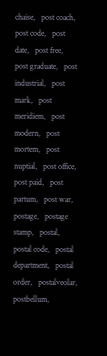chaise,   post coach,   post code,   post date,   post free,   post graduate,   post industrial,   post mark,   post meridiem,   post modern,   post mortem,   post nuptial,   post office,   post paid,   post partum,   post war,   postage,   postage stamp,   postal,   postal code,   postal department,   postal order,   postalveolar,   postbellum,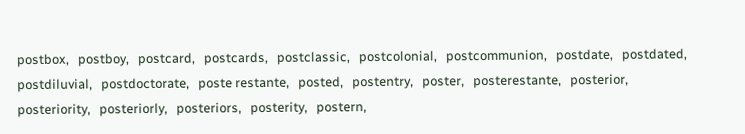postbox,   postboy,   postcard,   postcards,   postclassic,   postcolonial,   postcommunion,   postdate,   postdated,   postdiluvial,   postdoctorate,   poste restante,   posted,   postentry,   poster,   posterestante,   posterior,   posteriority,   posteriorly,   posteriors,   posterity,   postern,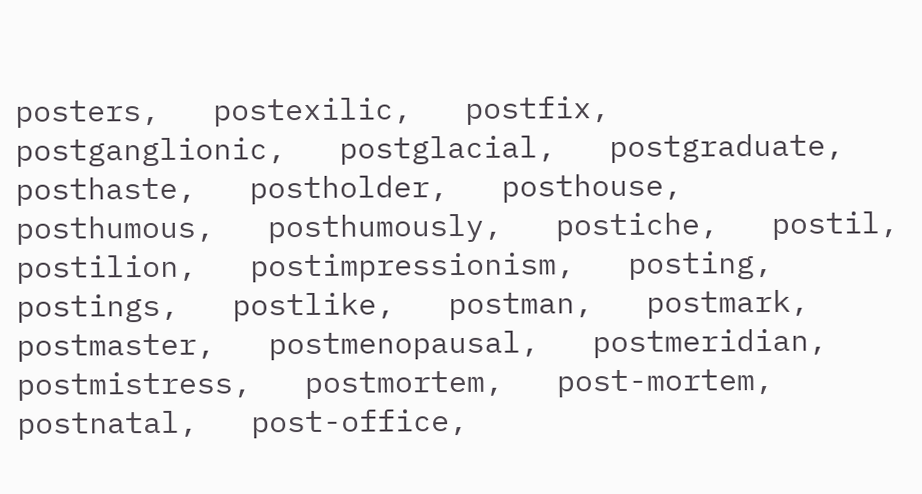posters,   postexilic,   postfix,   postganglionic,   postglacial,   postgraduate,   posthaste,   postholder,   posthouse,   posthumous,   posthumously,   postiche,   postil,   postilion,   postimpressionism,   posting,   postings,   postlike,   postman,   postmark,   postmaster,   postmenopausal,   postmeridian,   postmistress,   postmortem,   post-mortem,   postnatal,   post-office,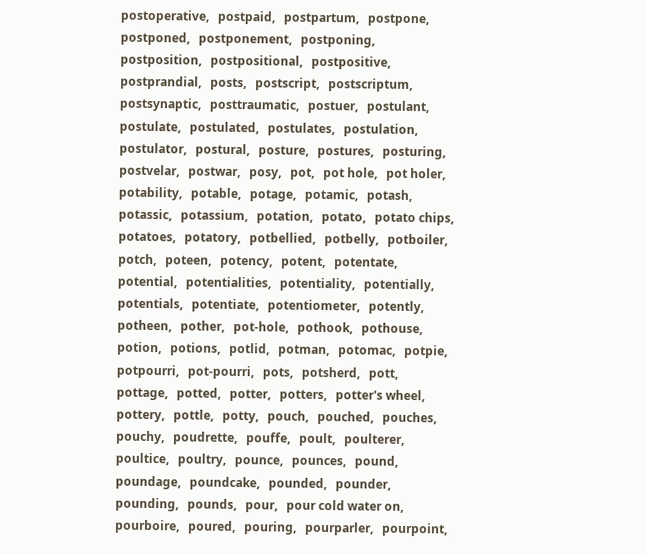postoperative,   postpaid,   postpartum,   postpone,   postponed,   postponement,   postponing,   postposition,   postpositional,   postpositive,   postprandial,   posts,   postscript,   postscriptum,   postsynaptic,   posttraumatic,   postuer,   postulant,   postulate,   postulated,   postulates,   postulation,   postulator,   postural,   posture,   postures,   posturing,   postvelar,   postwar,   posy,   pot,   pot hole,   pot holer,   potability,   potable,   potage,   potamic,   potash,   potassic,   potassium,   potation,   potato,   potato chips,   potatoes,   potatory,   potbellied,   potbelly,   potboiler,   potch,   poteen,   potency,   potent,   potentate,   potential,   potentialities,   potentiality,   potentially,   potentials,   potentiate,   potentiometer,   potently,   potheen,   pother,   pot-hole,   pothook,   pothouse,   potion,   potions,   potlid,   potman,   potomac,   potpie,   potpourri,   pot-pourri,   pots,   potsherd,   pott,   pottage,   potted,   potter,   potters,   potter's wheel,   pottery,   pottle,   potty,   pouch,   pouched,   pouches,   pouchy,   poudrette,   pouffe,   poult,   poulterer,   poultice,   poultry,   pounce,   pounces,   pound,   poundage,   poundcake,   pounded,   pounder,   pounding,   pounds,   pour,   pour cold water on,   pourboire,   poured,   pouring,   pourparler,   pourpoint,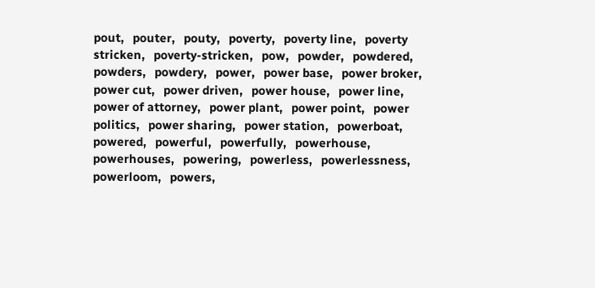pout,   pouter,   pouty,   poverty,   poverty line,   poverty stricken,   poverty-stricken,   pow,   powder,   powdered,   powders,   powdery,   power,   power base,   power broker,   power cut,   power driven,   power house,   power line,   power of attorney,   power plant,   power point,   power politics,   power sharing,   power station,   powerboat,   powered,   powerful,   powerfully,   powerhouse,   powerhouses,   powering,   powerless,   powerlessness,   powerloom,   powers,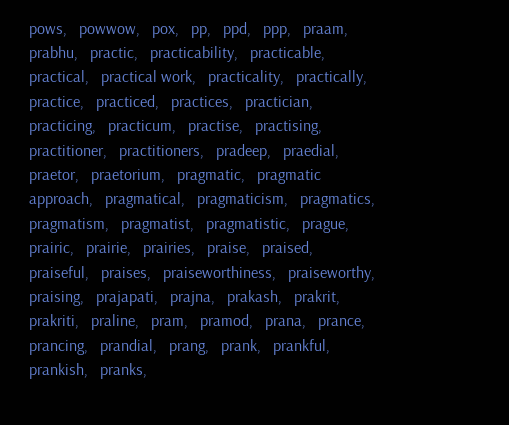pows,   powwow,   pox,   pp,   ppd,   ppp,   praam,   prabhu,   practic,   practicability,   practicable,   practical,   practical work,   practicality,   practically,   practice,   practiced,   practices,   practician,   practicing,   practicum,   practise,   practising,   practitioner,   practitioners,   pradeep,   praedial,   praetor,   praetorium,   pragmatic,   pragmatic approach,   pragmatical,   pragmaticism,   pragmatics,   pragmatism,   pragmatist,   pragmatistic,   prague,   prairic,   prairie,   prairies,   praise,   praised,   praiseful,   praises,   praiseworthiness,   praiseworthy,   praising,   prajapati,   prajna,   prakash,   prakrit,   prakriti,   praline,   pram,   pramod,   prana,   prance,   prancing,   prandial,   prang,   prank,   prankful,   prankish,   pranks,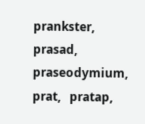prankster,   prasad,   praseodymium,   prat,   pratap,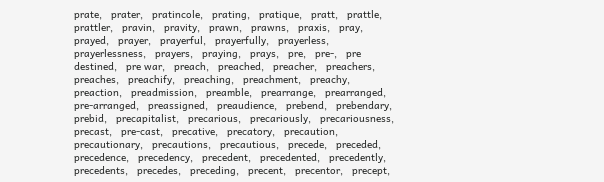prate,   prater,   pratincole,   prating,   pratique,   pratt,   prattle,   prattler,   pravin,   pravity,   prawn,   prawns,   praxis,   pray,   prayed,   prayer,   prayerful,   prayerfully,   prayerless,   prayerlessness,   prayers,   praying,   prays,   pre,   pre-,   pre destined,   pre war,   preach,   preached,   preacher,   preachers,   preaches,   preachify,   preaching,   preachment,   preachy,   preaction,   preadmission,   preamble,   prearrange,   prearranged,   pre-arranged,   preassigned,   preaudience,   prebend,   prebendary,   prebid,   precapitalist,   precarious,   precariously,   precariousness,   precast,   pre-cast,   precative,   precatory,   precaution,   precautionary,   precautions,   precautious,   precede,   preceded,   precedence,   precedency,   precedent,   precedented,   precedently,   precedents,   precedes,   preceding,   precent,   precentor,   precept,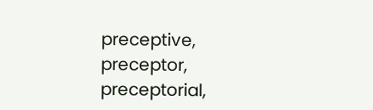preceptive,   preceptor,   preceptorial,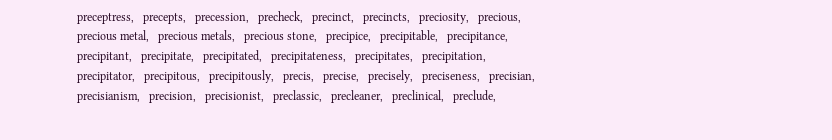preceptress,   precepts,   precession,   precheck,   precinct,   precincts,   preciosity,   precious,   precious metal,   precious metals,   precious stone,   precipice,   precipitable,   precipitance,   precipitant,   precipitate,   precipitated,   precipitateness,   precipitates,   precipitation,   precipitator,   precipitous,   precipitously,   precis,   precise,   precisely,   preciseness,   precisian,   precisianism,   precision,   precisionist,   preclassic,   precleaner,   preclinical,   preclude,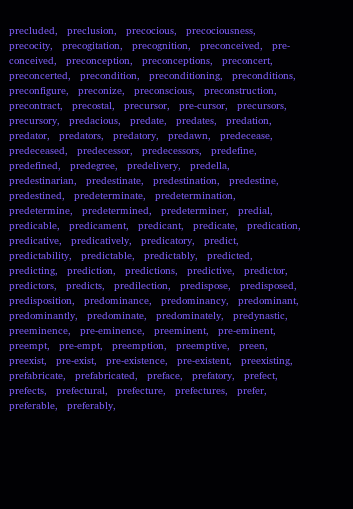precluded,   preclusion,   precocious,   precociousness,   precocity,   precogitation,   precognition,   preconceived,   pre-conceived,   preconception,   preconceptions,   preconcert,   preconcerted,   precondition,   preconditioning,   preconditions,   preconfigure,   preconize,   preconscious,   preconstruction,   precontract,   precostal,   precursor,   pre-cursor,   precursors,   precursory,   predacious,   predate,   predates,   predation,   predator,   predators,   predatory,   predawn,   predecease,   predeceased,   predecessor,   predecessors,   predefine,   predefined,   predegree,   predelivery,   predella,   predestinarian,   predestinate,   predestination,   predestine,   predestined,   predeterminate,   predetermination,   predetermine,   predetermined,   predeterminer,   predial,   predicable,   predicament,   predicant,   predicate,   predication,   predicative,   predicatively,   predicatory,   predict,   predictability,   predictable,   predictably,   predicted,   predicting,   prediction,   predictions,   predictive,   predictor,   predictors,   predicts,   predilection,   predispose,   predisposed,   predisposition,   predominance,   predominancy,   predominant,   predominantly,   predominate,   predominately,   predynastic,   preeminence,   pre-eminence,   preeminent,   pre-eminent,   preempt,   pre-empt,   preemption,   preemptive,   preen,   preexist,   pre-exist,   pre-existence,   pre-existent,   preexisting,   prefabricate,   prefabricated,   preface,   prefatory,   prefect,   prefects,   prefectural,   prefecture,   prefectures,   prefer,   preferable,   preferably,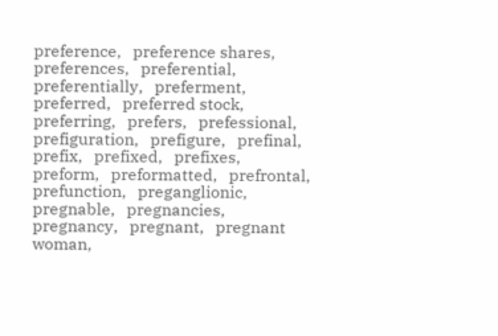preference,   preference shares,   preferences,   preferential,   preferentially,   preferment,   preferred,   preferred stock,   preferring,   prefers,   prefessional,   prefiguration,   prefigure,   prefinal,   prefix,   prefixed,   prefixes,   preform,   preformatted,   prefrontal,   prefunction,   preganglionic,   pregnable,   pregnancies,   pregnancy,   pregnant,   pregnant woman,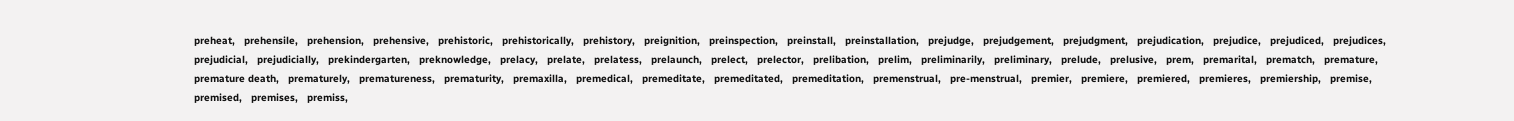preheat,   prehensile,   prehension,   prehensive,   prehistoric,   prehistorically,   prehistory,   preignition,   preinspection,   preinstall,   preinstallation,   prejudge,   prejudgement,   prejudgment,   prejudication,   prejudice,   prejudiced,   prejudices,   prejudicial,   prejudicially,   prekindergarten,   preknowledge,   prelacy,   prelate,   prelatess,   prelaunch,   prelect,   prelector,   prelibation,   prelim,   preliminarily,   preliminary,   prelude,   prelusive,   prem,   premarital,   prematch,   premature,   premature death,   prematurely,   prematureness,   prematurity,   premaxilla,   premedical,   premeditate,   premeditated,   premeditation,   premenstrual,   pre-menstrual,   premier,   premiere,   premiered,   premieres,   premiership,   premise,   premised,   premises,   premiss,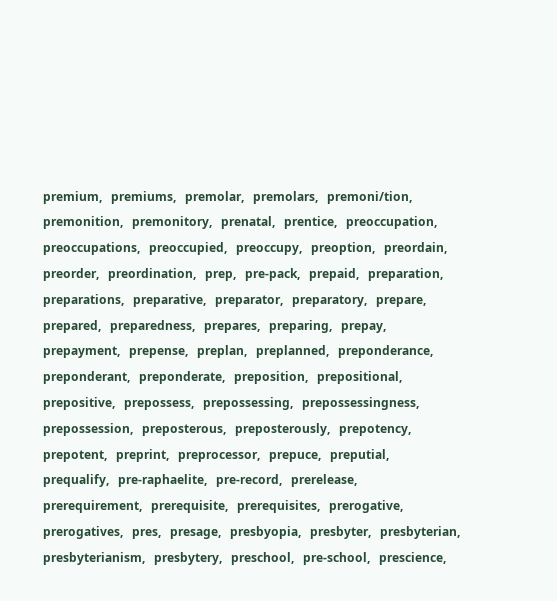premium,   premiums,   premolar,   premolars,   premoni/tion,   premonition,   premonitory,   prenatal,   prentice,   preoccupation,   preoccupations,   preoccupied,   preoccupy,   preoption,   preordain,   preorder,   preordination,   prep,   pre-pack,   prepaid,   preparation,   preparations,   preparative,   preparator,   preparatory,   prepare,   prepared,   preparedness,   prepares,   preparing,   prepay,   prepayment,   prepense,   preplan,   preplanned,   preponderance,   preponderant,   preponderate,   preposition,   prepositional,   prepositive,   prepossess,   prepossessing,   prepossessingness,   prepossession,   preposterous,   preposterously,   prepotency,   prepotent,   preprint,   preprocessor,   prepuce,   preputial,   prequalify,   pre-raphaelite,   pre-record,   prerelease,   prerequirement,   prerequisite,   prerequisites,   prerogative,   prerogatives,   pres,   presage,   presbyopia,   presbyter,   presbyterian,   presbyterianism,   presbytery,   preschool,   pre-school,   prescience,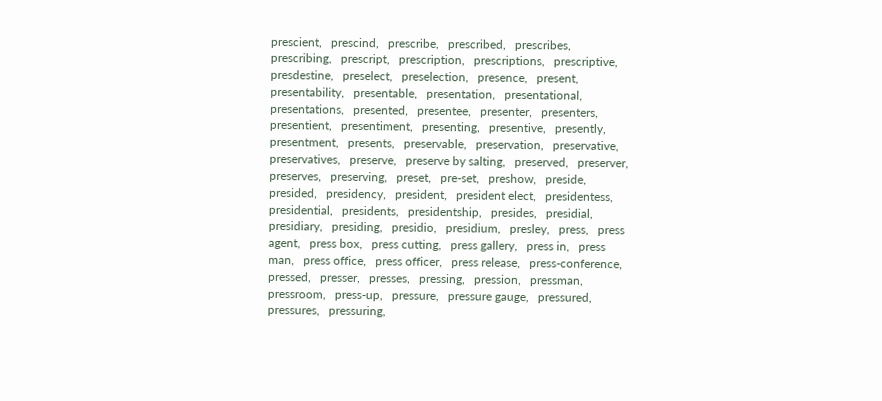prescient,   prescind,   prescribe,   prescribed,   prescribes,   prescribing,   prescript,   prescription,   prescriptions,   prescriptive,   presdestine,   preselect,   preselection,   presence,   present,   presentability,   presentable,   presentation,   presentational,   presentations,   presented,   presentee,   presenter,   presenters,   presentient,   presentiment,   presenting,   presentive,   presently,   presentment,   presents,   preservable,   preservation,   preservative,   preservatives,   preserve,   preserve by salting,   preserved,   preserver,   preserves,   preserving,   preset,   pre-set,   preshow,   preside,   presided,   presidency,   president,   president elect,   presidentess,   presidential,   presidents,   presidentship,   presides,   presidial,   presidiary,   presiding,   presidio,   presidium,   presley,   press,   press agent,   press box,   press cutting,   press gallery,   press in,   press man,   press office,   press officer,   press release,   press-conference,   pressed,   presser,   presses,   pressing,   pression,   pressman,   pressroom,   press-up,   pressure,   pressure gauge,   pressured,   pressures,   pressuring,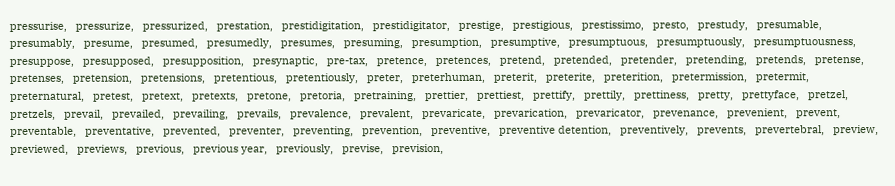pressurise,   pressurize,   pressurized,   prestation,   prestidigitation,   prestidigitator,   prestige,   prestigious,   prestissimo,   presto,   prestudy,   presumable,   presumably,   presume,   presumed,   presumedly,   presumes,   presuming,   presumption,   presumptive,   presumptuous,   presumptuously,   presumptuousness,   presuppose,   presupposed,   presupposition,   presynaptic,   pre-tax,   pretence,   pretences,   pretend,   pretended,   pretender,   pretending,   pretends,   pretense,   pretenses,   pretension,   pretensions,   pretentious,   pretentiously,   preter,   preterhuman,   preterit,   preterite,   preterition,   pretermission,   pretermit,   preternatural,   pretest,   pretext,   pretexts,   pretone,   pretoria,   pretraining,   prettier,   prettiest,   prettify,   prettily,   prettiness,   pretty,   prettyface,   pretzel,   pretzels,   prevail,   prevailed,   prevailing,   prevails,   prevalence,   prevalent,   prevaricate,   prevarication,   prevaricator,   prevenance,   prevenient,   prevent,   preventable,   preventative,   prevented,   preventer,   preventing,   prevention,   preventive,   preventive detention,   preventively,   prevents,   prevertebral,   preview,   previewed,   previews,   previous,   previous year,   previously,   previse,   prevision,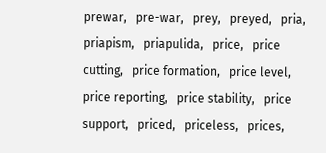prewar,   pre-war,   prey,   preyed,   pria,   priapism,   priapulida,   price,   price cutting,   price formation,   price level,   price reporting,   price stability,   price support,   priced,   priceless,   prices,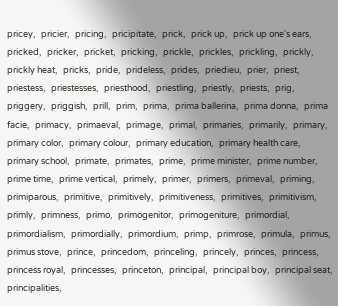pricey,   pricier,   pricing,   pricipitate,   prick,   prick up,   prick up one's ears,   pricked,   pricker,   pricket,   pricking,   prickle,   prickles,   prickling,   prickly,   prickly heat,   pricks,   pride,   prideless,   prides,   priedieu,   prier,   priest,   priestess,   priestesses,   priesthood,   priestling,   priestly,   priests,   prig,   priggery,   priggish,   prill,   prim,   prima,   prima ballerina,   prima donna,   prima facie,   primacy,   primaeval,   primage,   primal,   primaries,   primarily,   primary,   primary color,   primary colour,   primary education,   primary health care,   primary school,   primate,   primates,   prime,   prime minister,   prime number,   prime time,   prime vertical,   primely,   primer,   primers,   primeval,   priming,   primiparous,   primitive,   primitively,   primitiveness,   primitives,   primitivism,   primly,   primness,   primo,   primogenitor,   primogeniture,   primordial,   primordialism,   primordially,   primordium,   primp,   primrose,   primula,   primus,   primus stove,   prince,   princedom,   princeling,   princely,   princes,   princess,   princess royal,   princesses,   princeton,   principal,   principal boy,   principal seat,   principalities,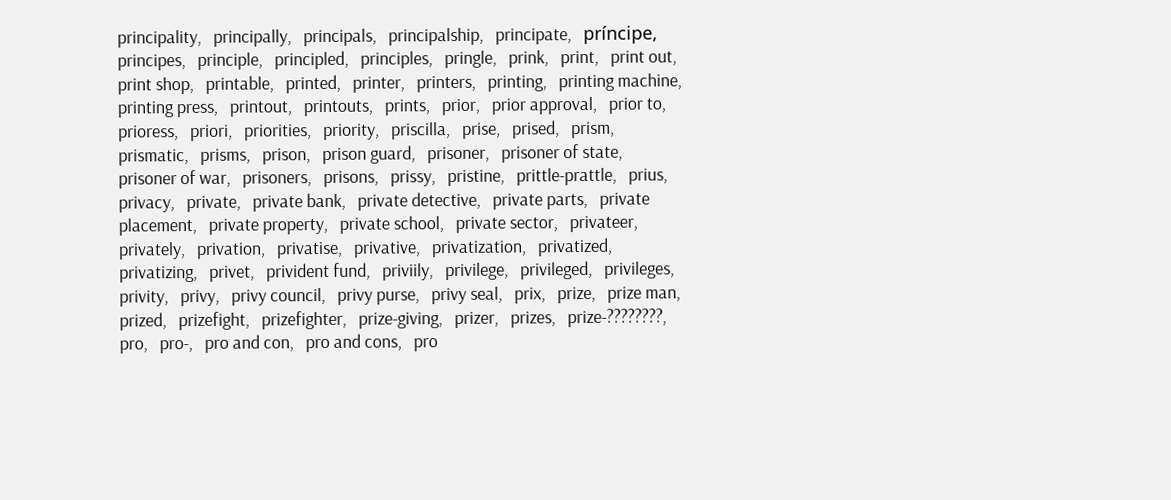principality,   principally,   principals,   principalship,   principate,   príncipe,   principes,   principle,   principled,   principles,   pringle,   prink,   print,   print out,   print shop,   printable,   printed,   printer,   printers,   printing,   printing machine,   printing press,   printout,   printouts,   prints,   prior,   prior approval,   prior to,   prioress,   priori,   priorities,   priority,   priscilla,   prise,   prised,   prism,   prismatic,   prisms,   prison,   prison guard,   prisoner,   prisoner of state,   prisoner of war,   prisoners,   prisons,   prissy,   pristine,   prittle-prattle,   prius,   privacy,   private,   private bank,   private detective,   private parts,   private placement,   private property,   private school,   private sector,   privateer,   privately,   privation,   privatise,   privative,   privatization,   privatized,   privatizing,   privet,   privident fund,   priviily,   privilege,   privileged,   privileges,   privity,   privy,   privy council,   privy purse,   privy seal,   prix,   prize,   prize man,   prized,   prizefight,   prizefighter,   prize-giving,   prizer,   prizes,   prize-????????,   pro,   pro-,   pro and con,   pro and cons,   pro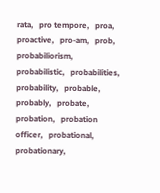rata,   pro tempore,   proa,   proactive,   pro-am,   prob,   probabiliorism,   probabilistic,   probabilities,   probability,   probable,   probably,   probate,   probation,   probation officer,   probational,   probationary,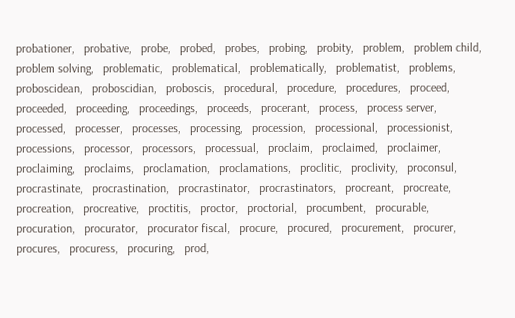probationer,   probative,   probe,   probed,   probes,   probing,   probity,   problem,   problem child,   problem solving,   problematic,   problematical,   problematically,   problematist,   problems,   proboscidean,   proboscidian,   proboscis,   procedural,   procedure,   procedures,   proceed,   proceeded,   proceeding,   proceedings,   proceeds,   procerant,   process,   process server,   processed,   processer,   processes,   processing,   procession,   processional,   processionist,   processions,   processor,   processors,   processual,   proclaim,   proclaimed,   proclaimer,   proclaiming,   proclaims,   proclamation,   proclamations,   proclitic,   proclivity,   proconsul,   procrastinate,   procrastination,   procrastinator,   procrastinators,   procreant,   procreate,   procreation,   procreative,   proctitis,   proctor,   proctorial,   procumbent,   procurable,   procuration,   procurator,   procurator fiscal,   procure,   procured,   procurement,   procurer,   procures,   procuress,   procuring,   prod,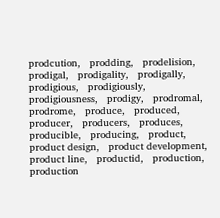prodcution,   prodding,   prodelision,   prodigal,   prodigality,   prodigally,   prodigious,   prodigiously,   prodigiousness,   prodigy,   prodromal,   prodrome,   produce,   produced,   producer,   producers,   produces,   producible,   producing,   product,   product design,   product development,   product line,   productid,   production,   production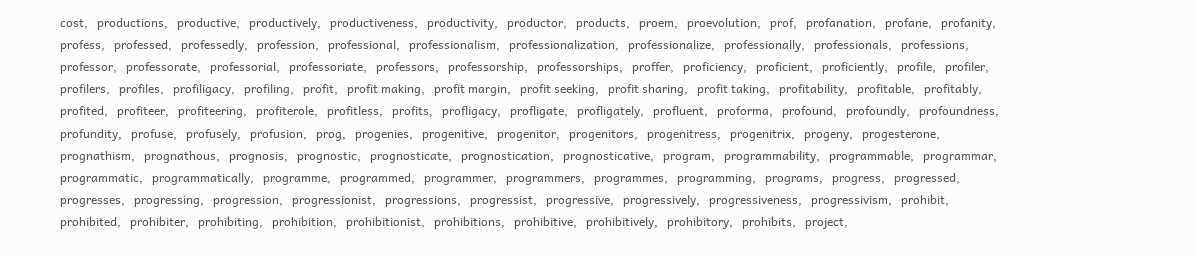cost,   productions,   productive,   productively,   productiveness,   productivity,   productor,   products,   proem,   proevolution,   prof,   profanation,   profane,   profanity,   profess,   professed,   professedly,   profession,   professional,   professionalism,   professionalization,   professionalize,   professionally,   professionals,   professions,   professor,   professorate,   professorial,   professoriate,   professors,   professorship,   professorships,   proffer,   proficiency,   proficient,   proficiently,   profile,   profiler,   profilers,   profiles,   profiligacy,   profiling,   profit,   profit making,   profit margin,   profit seeking,   profit sharing,   profit taking,   profitability,   profitable,   profitably,   profited,   profiteer,   profiteering,   profiterole,   profitless,   profits,   profligacy,   profligate,   profligately,   profluent,   proforma,   profound,   profoundly,   profoundness,   profundity,   profuse,   profusely,   profusion,   prog,   progenies,   progenitive,   progenitor,   progenitors,   progenitress,   progenitrix,   progeny,   progesterone,   prognathism,   prognathous,   prognosis,   prognostic,   prognosticate,   prognostication,   prognosticative,   program,   programmability,   programmable,   programmar,   programmatic,   programmatically,   programme,   programmed,   programmer,   programmers,   programmes,   programming,   programs,   progress,   progressed,   progresses,   progressing,   progression,   progressionist,   progressions,   progressist,   progressive,   progressively,   progressiveness,   progressivism,   prohibit,   prohibited,   prohibiter,   prohibiting,   prohibition,   prohibitionist,   prohibitions,   prohibitive,   prohibitively,   prohibitory,   prohibits,   project,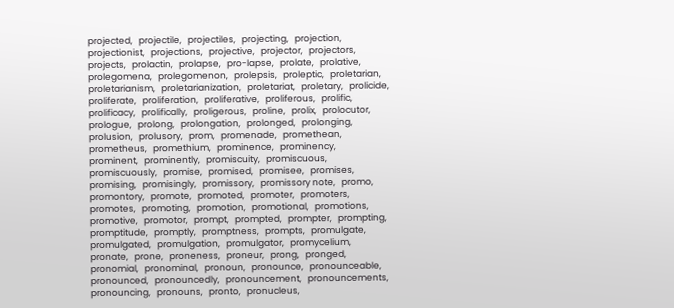projected,   projectile,   projectiles,   projecting,   projection,   projectionist,   projections,   projective,   projector,   projectors,   projects,   prolactin,   prolapse,   pro-lapse,   prolate,   prolative,   prolegomena,   prolegomenon,   prolepsis,   proleptic,   proletarian,   proletarianism,   proletarianization,   proletariat,   proletary,   prolicide,   proliferate,   proliferation,   proliferative,   proliferous,   prolific,   prolificacy,   prolifically,   proligerous,   proline,   prolix,   prolocutor,   prologue,   prolong,   prolongation,   prolonged,   prolonging,   prolusion,   prolusory,   prom,   promenade,   promethean,   prometheus,   promethium,   prominence,   prominency,   prominent,   prominently,   promiscuity,   promiscuous,   promiscuously,   promise,   promised,   promisee,   promises,   promising,   promisingly,   promissory,   promissory note,   promo,   promontory,   promote,   promoted,   promoter,   promoters,   promotes,   promoting,   promotion,   promotional,   promotions,   promotive,   promotor,   prompt,   prompted,   prompter,   prompting,   promptitude,   promptly,   promptness,   prompts,   promulgate,   promulgated,   promulgation,   promulgator,   promycelium,   pronate,   prone,   proneness,   proneur,   prong,   pronged,   pronomial,   pronominal,   pronoun,   pronounce,   pronounceable,   pronounced,   pronouncedly,   pronouncement,   pronouncements,   pronouncing,   pronouns,   pronto,   pronucleus,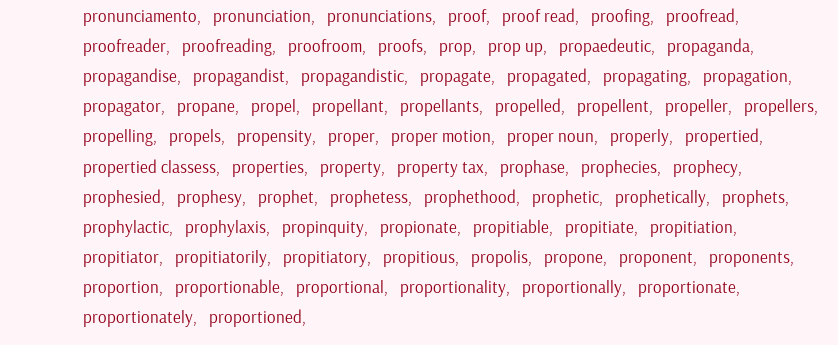pronunciamento,   pronunciation,   pronunciations,   proof,   proof read,   proofing,   proofread,   proofreader,   proofreading,   proofroom,   proofs,   prop,   prop up,   propaedeutic,   propaganda,   propagandise,   propagandist,   propagandistic,   propagate,   propagated,   propagating,   propagation,   propagator,   propane,   propel,   propellant,   propellants,   propelled,   propellent,   propeller,   propellers,   propelling,   propels,   propensity,   proper,   proper motion,   proper noun,   properly,   propertied,   propertied classess,   properties,   property,   property tax,   prophase,   prophecies,   prophecy,   prophesied,   prophesy,   prophet,   prophetess,   prophethood,   prophetic,   prophetically,   prophets,   prophylactic,   prophylaxis,   propinquity,   propionate,   propitiable,   propitiate,   propitiation,   propitiator,   propitiatorily,   propitiatory,   propitious,   propolis,   propone,   proponent,   proponents,   proportion,   proportionable,   proportional,   proportionality,   proportionally,   proportionate,   proportionately,   proportioned,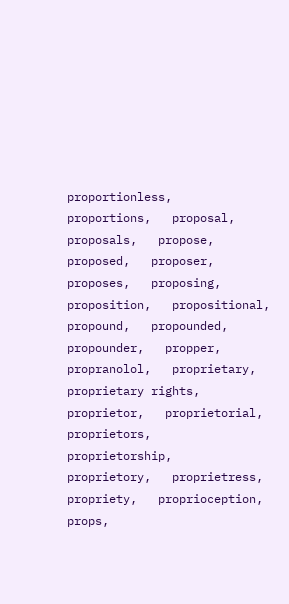proportionless,   proportions,   proposal,   proposals,   propose,   proposed,   proposer,   proposes,   proposing,   proposition,   propositional,   propound,   propounded,   propounder,   propper,   propranolol,   proprietary,   proprietary rights,   proprietor,   proprietorial,   proprietors,   proprietorship,   proprietory,   proprietress,   propriety,   proprioception,   props,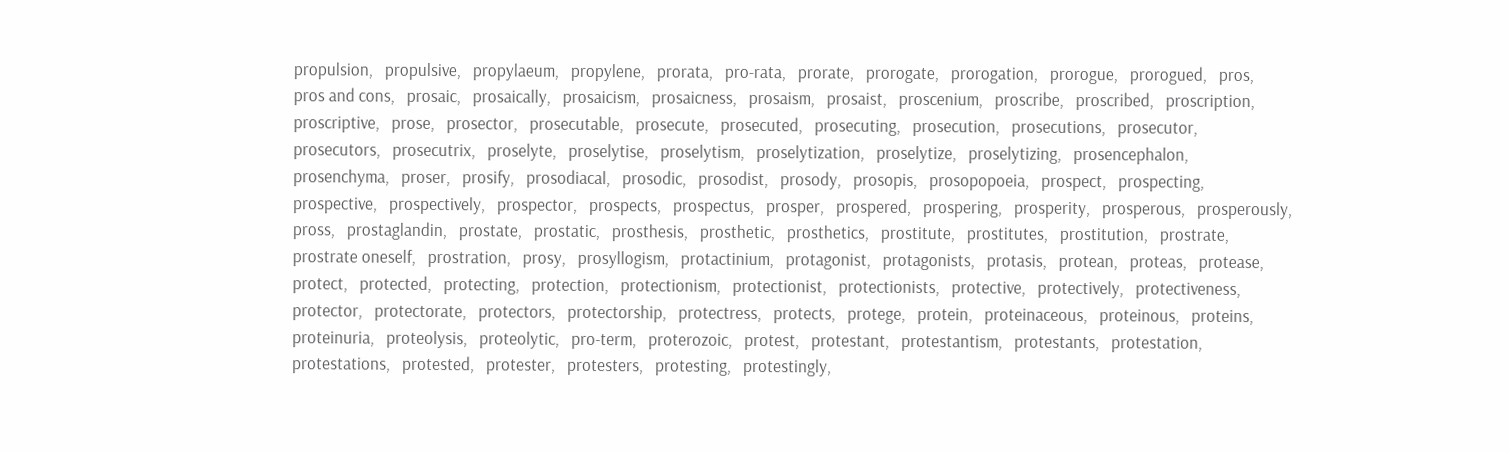propulsion,   propulsive,   propylaeum,   propylene,   prorata,   pro-rata,   prorate,   prorogate,   prorogation,   prorogue,   prorogued,   pros,   pros and cons,   prosaic,   prosaically,   prosaicism,   prosaicness,   prosaism,   prosaist,   proscenium,   proscribe,   proscribed,   proscription,   proscriptive,   prose,   prosector,   prosecutable,   prosecute,   prosecuted,   prosecuting,   prosecution,   prosecutions,   prosecutor,   prosecutors,   prosecutrix,   proselyte,   proselytise,   proselytism,   proselytization,   proselytize,   proselytizing,   prosencephalon,   prosenchyma,   proser,   prosify,   prosodiacal,   prosodic,   prosodist,   prosody,   prosopis,   prosopopoeia,   prospect,   prospecting,   prospective,   prospectively,   prospector,   prospects,   prospectus,   prosper,   prospered,   prospering,   prosperity,   prosperous,   prosperously,   pross,   prostaglandin,   prostate,   prostatic,   prosthesis,   prosthetic,   prosthetics,   prostitute,   prostitutes,   prostitution,   prostrate,   prostrate oneself,   prostration,   prosy,   prosyllogism,   protactinium,   protagonist,   protagonists,   protasis,   protean,   proteas,   protease,   protect,   protected,   protecting,   protection,   protectionism,   protectionist,   protectionists,   protective,   protectively,   protectiveness,   protector,   protectorate,   protectors,   protectorship,   protectress,   protects,   protege,   protein,   proteinaceous,   proteinous,   proteins,   proteinuria,   proteolysis,   proteolytic,   pro-term,   proterozoic,   protest,   protestant,   protestantism,   protestants,   protestation,   protestations,   protested,   protester,   protesters,   protesting,   protestingly,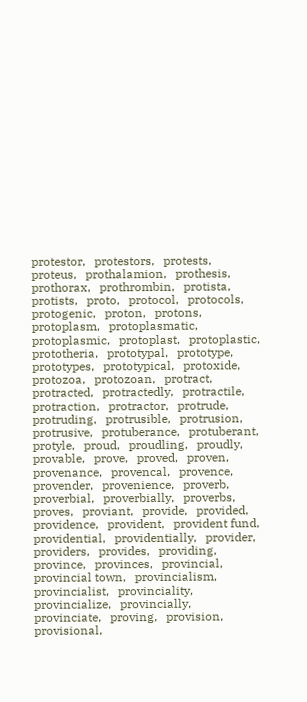protestor,   protestors,   protests,   proteus,   prothalamion,   prothesis,   prothorax,   prothrombin,   protista,   protists,   proto,   protocol,   protocols,   protogenic,   proton,   protons,   protoplasm,   protoplasmatic,   protoplasmic,   protoplast,   protoplastic,   prototheria,   prototypal,   prototype,   prototypes,   prototypical,   protoxide,   protozoa,   protozoan,   protract,   protracted,   protractedly,   protractile,   protraction,   protractor,   protrude,   protruding,   protrusible,   protrusion,   protrusive,   protuberance,   protuberant,   protyle,   proud,   proudling,   proudly,   provable,   prove,   proved,   proven,   provenance,   provencal,   provence,   provender,   provenience,   proverb,   proverbial,   proverbially,   proverbs,   proves,   proviant,   provide,   provided,   providence,   provident,   provident fund,   providential,   providentially,   provider,   providers,   provides,   providing,   province,   provinces,   provincial,   provincial town,   provincialism,   provincialist,   provinciality,   provincialize,   provincially,   provinciate,   proving,   provision,   provisional,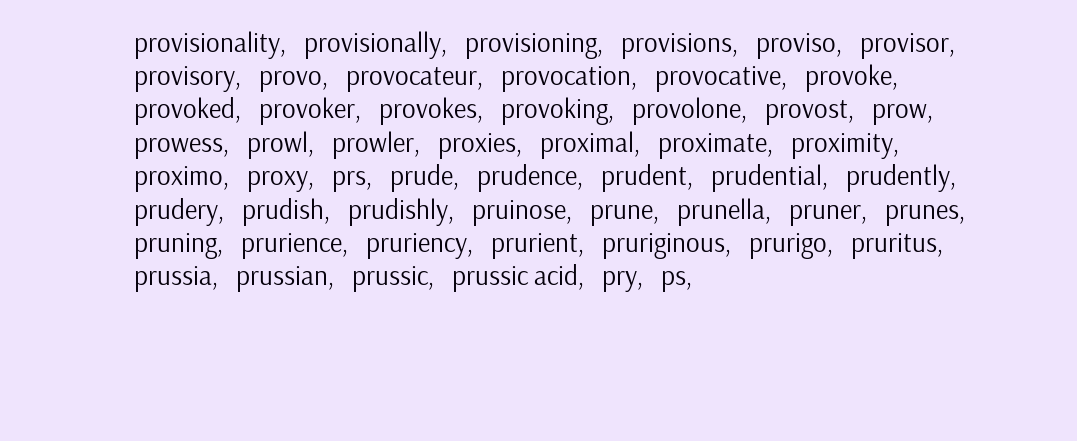provisionality,   provisionally,   provisioning,   provisions,   proviso,   provisor,   provisory,   provo,   provocateur,   provocation,   provocative,   provoke,   provoked,   provoker,   provokes,   provoking,   provolone,   provost,   prow,   prowess,   prowl,   prowler,   proxies,   proximal,   proximate,   proximity,   proximo,   proxy,   prs,   prude,   prudence,   prudent,   prudential,   prudently,   prudery,   prudish,   prudishly,   pruinose,   prune,   prunella,   pruner,   prunes,   pruning,   prurience,   pruriency,   prurient,   pruriginous,   prurigo,   pruritus,   prussia,   prussian,   prussic,   prussic acid,   pry,   ps,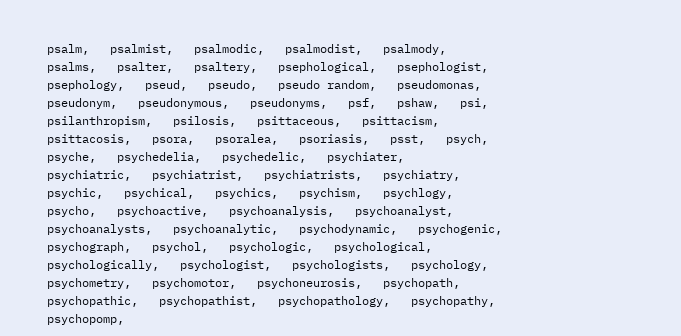psalm,   psalmist,   psalmodic,   psalmodist,   psalmody,   psalms,   psalter,   psaltery,   psephological,   psephologist,   psephology,   pseud,   pseudo,   pseudo random,   pseudomonas,   pseudonym,   pseudonymous,   pseudonyms,   psf,   pshaw,   psi,   psilanthropism,   psilosis,   psittaceous,   psittacism,   psittacosis,   psora,   psoralea,   psoriasis,   psst,   psych,   psyche,   psychedelia,   psychedelic,   psychiater,   psychiatric,   psychiatrist,   psychiatrists,   psychiatry,   psychic,   psychical,   psychics,   psychism,   psychlogy,   psycho,   psychoactive,   psychoanalysis,   psychoanalyst,   psychoanalysts,   psychoanalytic,   psychodynamic,   psychogenic,   psychograph,   psychol,   psychologic,   psychological,   psychologically,   psychologist,   psychologists,   psychology,   psychometry,   psychomotor,   psychoneurosis,   psychopath,   psychopathic,   psychopathist,   psychopathology,   psychopathy,   psychopomp,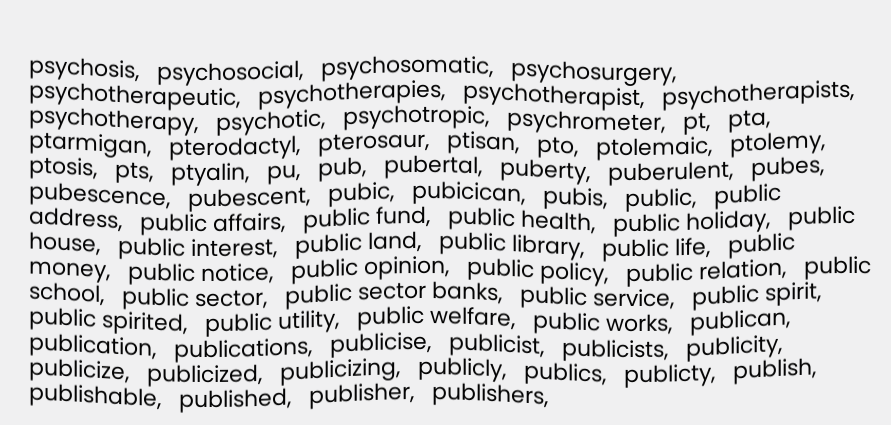psychosis,   psychosocial,   psychosomatic,   psychosurgery,   psychotherapeutic,   psychotherapies,   psychotherapist,   psychotherapists,   psychotherapy,   psychotic,   psychotropic,   psychrometer,   pt,   pta,   ptarmigan,   pterodactyl,   pterosaur,   ptisan,   pto,   ptolemaic,   ptolemy,   ptosis,   pts,   ptyalin,   pu,   pub,   pubertal,   puberty,   puberulent,   pubes,   pubescence,   pubescent,   pubic,   pubicican,   pubis,   public,   public address,   public affairs,   public fund,   public health,   public holiday,   public house,   public interest,   public land,   public library,   public life,   public money,   public notice,   public opinion,   public policy,   public relation,   public school,   public sector,   public sector banks,   public service,   public spirit,   public spirited,   public utility,   public welfare,   public works,   publican,   publication,   publications,   publicise,   publicist,   publicists,   publicity,   publicize,   publicized,   publicizing,   publicly,   publics,   publicty,   publish,   publishable,   published,   publisher,   publishers,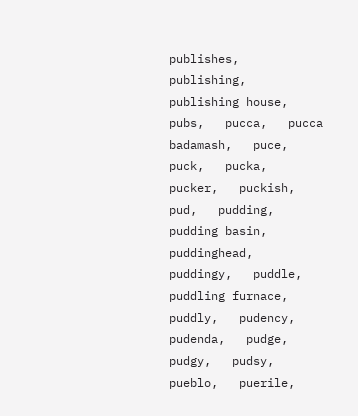publishes,   publishing,   publishing house,   pubs,   pucca,   pucca badamash,   puce,   puck,   pucka,   pucker,   puckish,   pud,   pudding,   pudding basin,   puddinghead,   puddingy,   puddle,   puddling furnace,   puddly,   pudency,   pudenda,   pudge,   pudgy,   pudsy,   pueblo,   puerile,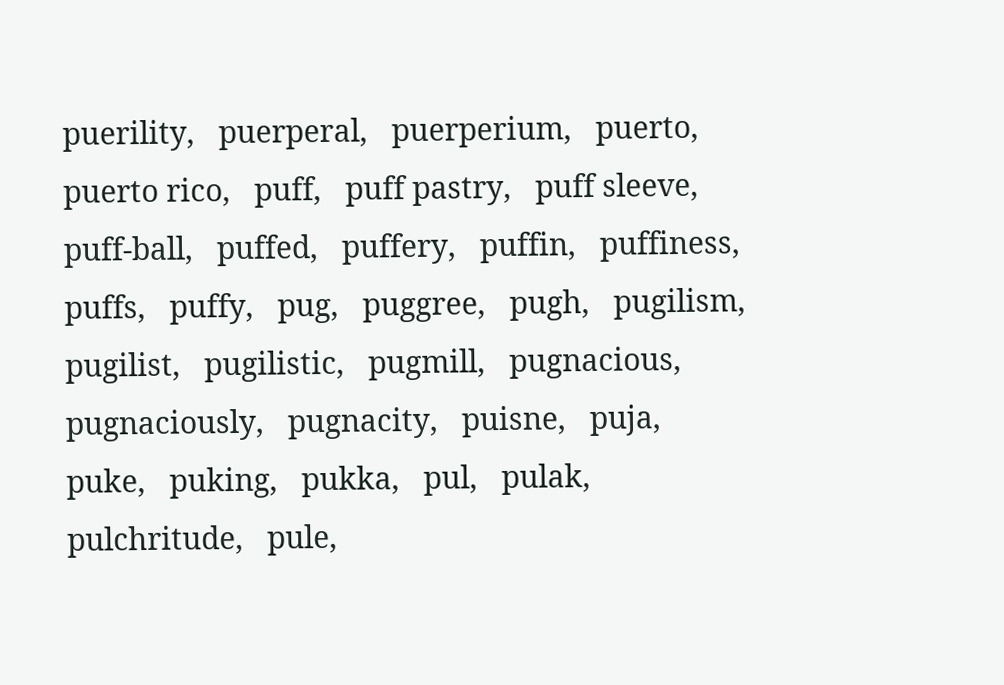puerility,   puerperal,   puerperium,   puerto,   puerto rico,   puff,   puff pastry,   puff sleeve,   puff-ball,   puffed,   puffery,   puffin,   puffiness,   puffs,   puffy,   pug,   puggree,   pugh,   pugilism,   pugilist,   pugilistic,   pugmill,   pugnacious,   pugnaciously,   pugnacity,   puisne,   puja,   puke,   puking,   pukka,   pul,   pulak,   pulchritude,   pule,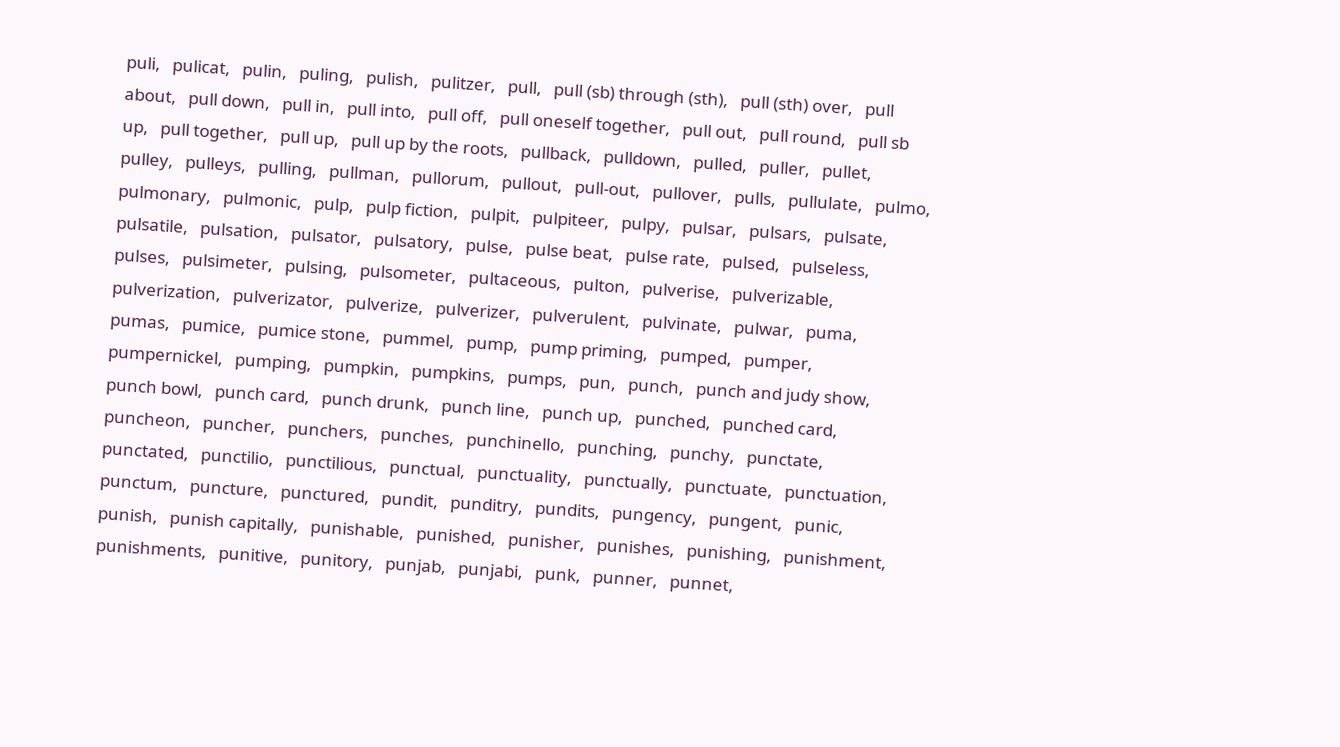puli,   pulicat,   pulin,   puling,   pulish,   pulitzer,   pull,   pull (sb) through (sth),   pull (sth) over,   pull about,   pull down,   pull in,   pull into,   pull off,   pull oneself together,   pull out,   pull round,   pull sb up,   pull together,   pull up,   pull up by the roots,   pullback,   pulldown,   pulled,   puller,   pullet,   pulley,   pulleys,   pulling,   pullman,   pullorum,   pullout,   pull-out,   pullover,   pulls,   pullulate,   pulmo,   pulmonary,   pulmonic,   pulp,   pulp fiction,   pulpit,   pulpiteer,   pulpy,   pulsar,   pulsars,   pulsate,   pulsatile,   pulsation,   pulsator,   pulsatory,   pulse,   pulse beat,   pulse rate,   pulsed,   pulseless,   pulses,   pulsimeter,   pulsing,   pulsometer,   pultaceous,   pulton,   pulverise,   pulverizable,   pulverization,   pulverizator,   pulverize,   pulverizer,   pulverulent,   pulvinate,   pulwar,   puma,   pumas,   pumice,   pumice stone,   pummel,   pump,   pump priming,   pumped,   pumper,   pumpernickel,   pumping,   pumpkin,   pumpkins,   pumps,   pun,   punch,   punch and judy show,   punch bowl,   punch card,   punch drunk,   punch line,   punch up,   punched,   punched card,   puncheon,   puncher,   punchers,   punches,   punchinello,   punching,   punchy,   punctate,   punctated,   punctilio,   punctilious,   punctual,   punctuality,   punctually,   punctuate,   punctuation,   punctum,   puncture,   punctured,   pundit,   punditry,   pundits,   pungency,   pungent,   punic,   punish,   punish capitally,   punishable,   punished,   punisher,   punishes,   punishing,   punishment,   punishments,   punitive,   punitory,   punjab,   punjabi,   punk,   punner,   punnet,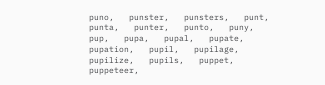puno,   punster,   punsters,   punt,   punta,   punter,   punto,   puny,   pup,   pupa,   pupal,   pupate,   pupation,   pupil,   pupilage,   pupilize,   pupils,   puppet,   puppeteer,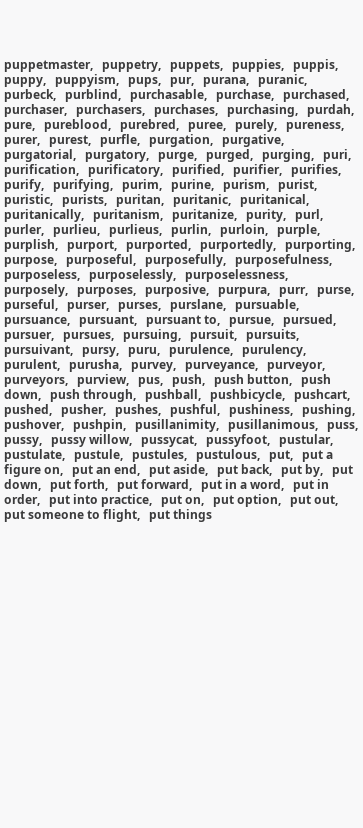puppetmaster,   puppetry,   puppets,   puppies,   puppis,   puppy,   puppyism,   pups,   pur,   purana,   puranic,   purbeck,   purblind,   purchasable,   purchase,   purchased,   purchaser,   purchasers,   purchases,   purchasing,   purdah,   pure,   pureblood,   purebred,   puree,   purely,   pureness,   purer,   purest,   purfle,   purgation,   purgative,   purgatorial,   purgatory,   purge,   purged,   purging,   puri,   purification,   purificatory,   purified,   purifier,   purifies,   purify,   purifying,   purim,   purine,   purism,   purist,   puristic,   purists,   puritan,   puritanic,   puritanical,   puritanically,   puritanism,   puritanize,   purity,   purl,   purler,   purlieu,   purlieus,   purlin,   purloin,   purple,   purplish,   purport,   purported,   purportedly,   purporting,   purpose,   purposeful,   purposefully,   purposefulness,   purposeless,   purposelessly,   purposelessness,   purposely,   purposes,   purposive,   purpura,   purr,   purse,   purseful,   purser,   purses,   purslane,   pursuable,   pursuance,   pursuant,   pursuant to,   pursue,   pursued,   pursuer,   pursues,   pursuing,   pursuit,   pursuits,   pursuivant,   pursy,   puru,   purulence,   purulency,   purulent,   purusha,   purvey,   purveyance,   purveyor,   purveyors,   purview,   pus,   push,   push button,   push down,   push through,   pushball,   pushbicycle,   pushcart,   pushed,   pusher,   pushes,   pushful,   pushiness,   pushing,   pushover,   pushpin,   pusillanimity,   pusillanimous,   puss,   pussy,   pussy willow,   pussycat,   pussyfoot,   pustular,   pustulate,   pustule,   pustules,   pustulous,   put,   put a figure on,   put an end,   put aside,   put back,   put by,   put down,   put forth,   put forward,   put in a word,   put in order,   put into practice,   put on,   put option,   put out,   put someone to flight,   put things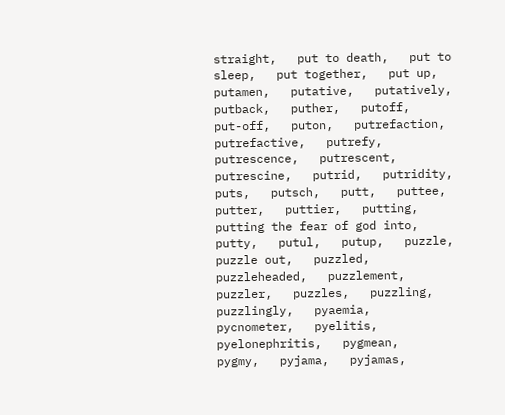straight,   put to death,   put to sleep,   put together,   put up,   putamen,   putative,   putatively,   putback,   puther,   putoff,   put-off,   puton,   putrefaction,   putrefactive,   putrefy,   putrescence,   putrescent,   putrescine,   putrid,   putridity,   puts,   putsch,   putt,   puttee,   putter,   puttier,   putting,   putting the fear of god into,   putty,   putul,   putup,   puzzle,   puzzle out,   puzzled,   puzzleheaded,   puzzlement,   puzzler,   puzzles,   puzzling,   puzzlingly,   pyaemia,   pycnometer,   pyelitis,   pyelonephritis,   pygmean,   pygmy,   pyjama,   pyjamas,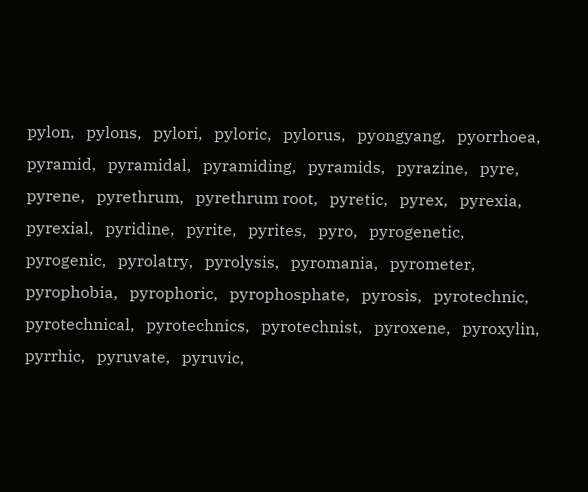pylon,   pylons,   pylori,   pyloric,   pylorus,   pyongyang,   pyorrhoea,   pyramid,   pyramidal,   pyramiding,   pyramids,   pyrazine,   pyre,   pyrene,   pyrethrum,   pyrethrum root,   pyretic,   pyrex,   pyrexia,   pyrexial,   pyridine,   pyrite,   pyrites,   pyro,   pyrogenetic,   pyrogenic,   pyrolatry,   pyrolysis,   pyromania,   pyrometer,   pyrophobia,   pyrophoric,   pyrophosphate,   pyrosis,   pyrotechnic,   pyrotechnical,   pyrotechnics,   pyrotechnist,   pyroxene,   pyroxylin,   pyrrhic,   pyruvate,   pyruvic,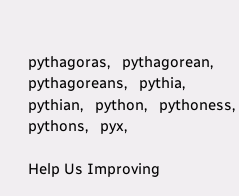pythagoras,   pythagorean,   pythagoreans,   pythia,   pythian,   python,   pythoness,   pythons,   pyx,

Help Us Improving